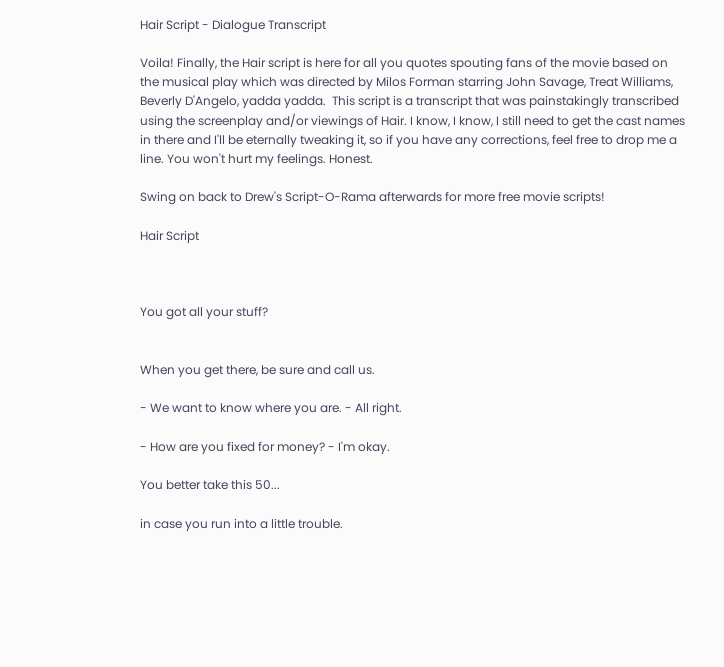Hair Script - Dialogue Transcript

Voila! Finally, the Hair script is here for all you quotes spouting fans of the movie based on the musical play which was directed by Milos Forman starring John Savage, Treat Williams, Beverly D'Angelo, yadda yadda.  This script is a transcript that was painstakingly transcribed using the screenplay and/or viewings of Hair. I know, I know, I still need to get the cast names in there and I'll be eternally tweaking it, so if you have any corrections, feel free to drop me a line. You won't hurt my feelings. Honest.

Swing on back to Drew's Script-O-Rama afterwards for more free movie scripts!

Hair Script



You got all your stuff?


When you get there, be sure and call us.

- We want to know where you are. - All right.

- How are you fixed for money? - I'm okay.

You better take this 50...

in case you run into a little trouble.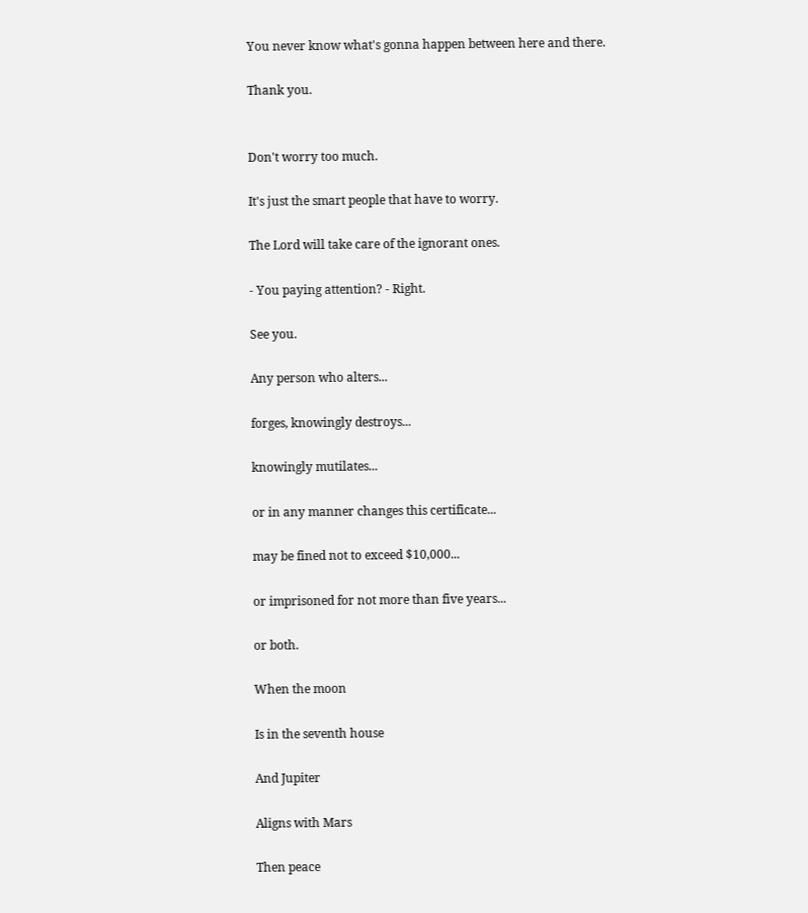You never know what's gonna happen between here and there.

Thank you.


Don't worry too much.

It's just the smart people that have to worry.

The Lord will take care of the ignorant ones.

- You paying attention? - Right.

See you.

Any person who alters...

forges, knowingly destroys...

knowingly mutilates...

or in any manner changes this certificate...

may be fined not to exceed $10,000...

or imprisoned for not more than five years...

or both.

When the moon

Is in the seventh house

And Jupiter

Aligns with Mars

Then peace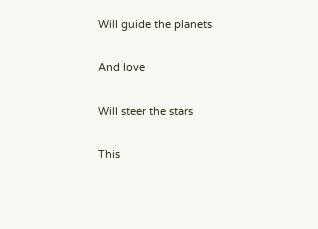Will guide the planets

And love

Will steer the stars

This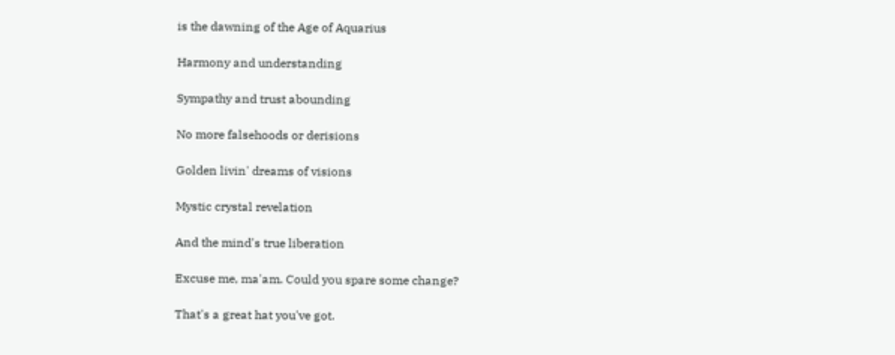is the dawning of the Age of Aquarius

Harmony and understanding

Sympathy and trust abounding

No more falsehoods or derisions

Golden livin' dreams of visions

Mystic crystal revelation

And the mind's true liberation

Excuse me, ma'am. Could you spare some change?

That's a great hat you've got.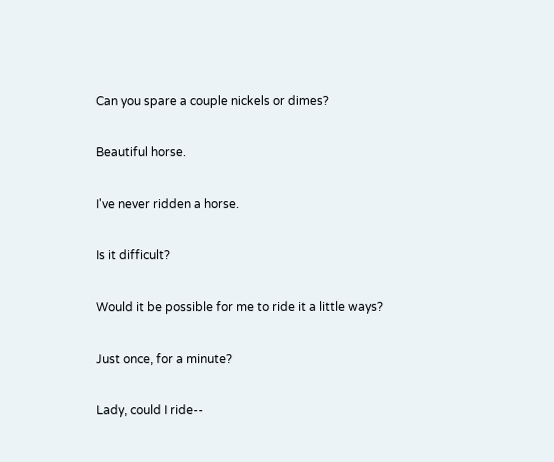Can you spare a couple nickels or dimes?

Beautiful horse.

I've never ridden a horse.

Is it difficult?

Would it be possible for me to ride it a little ways?

Just once, for a minute?

Lady, could I ride--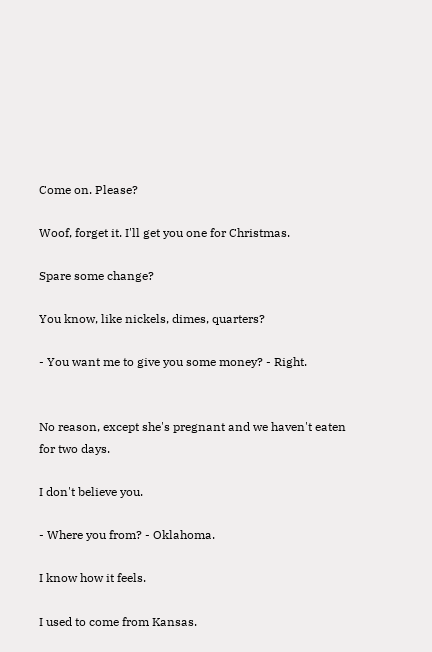Come on. Please?

Woof, forget it. I'll get you one for Christmas.

Spare some change?

You know, like nickels, dimes, quarters?

- You want me to give you some money? - Right.


No reason, except she's pregnant and we haven't eaten for two days.

I don't believe you.

- Where you from? - Oklahoma.

I know how it feels.

I used to come from Kansas.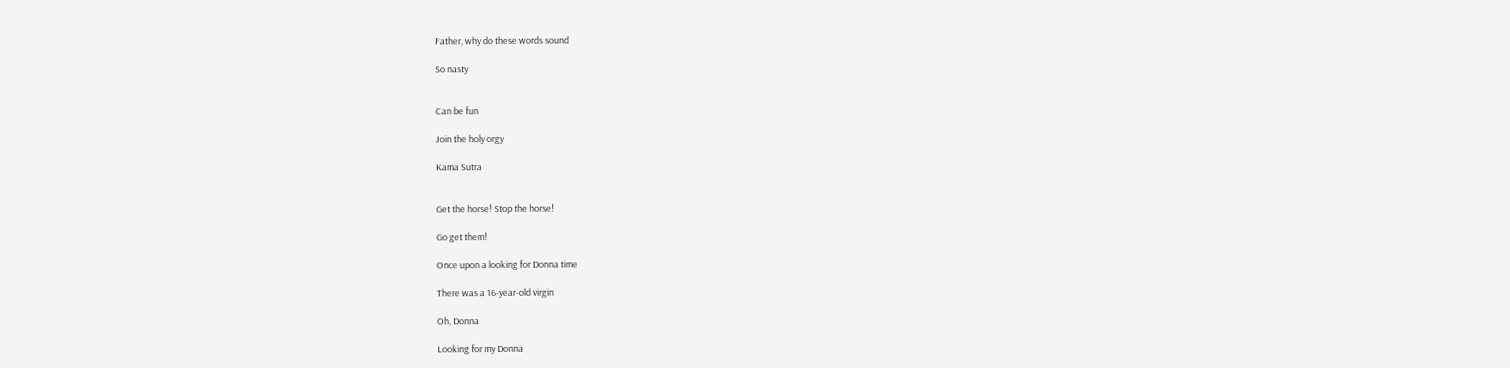Father, why do these words sound

So nasty


Can be fun

Join the holy orgy

Kama Sutra


Get the horse! Stop the horse!

Go get them!

Once upon a looking for Donna time

There was a 16-year-old virgin

Oh, Donna

Looking for my Donna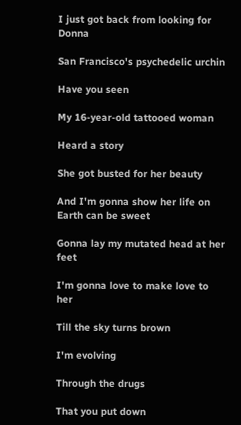I just got back from looking for Donna

San Francisco's psychedelic urchin

Have you seen

My 16-year-old tattooed woman

Heard a story

She got busted for her beauty

And I'm gonna show her life on Earth can be sweet

Gonna lay my mutated head at her feet

I'm gonna love to make love to her

Till the sky turns brown

I'm evolving

Through the drugs

That you put down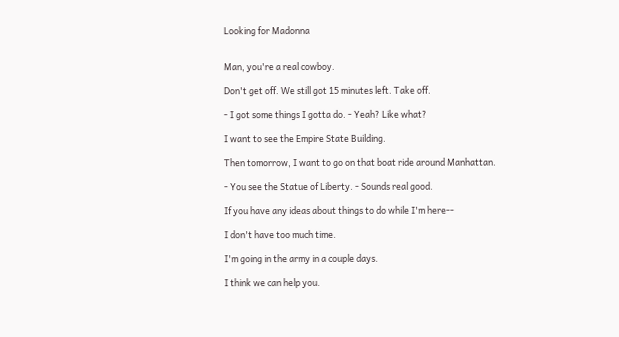Looking for Madonna


Man, you're a real cowboy.

Don't get off. We still got 15 minutes left. Take off.

- I got some things I gotta do. - Yeah? Like what?

I want to see the Empire State Building.

Then tomorrow, I want to go on that boat ride around Manhattan.

- You see the Statue of Liberty. - Sounds real good.

If you have any ideas about things to do while I'm here--

I don't have too much time.

I'm going in the army in a couple days.

I think we can help you.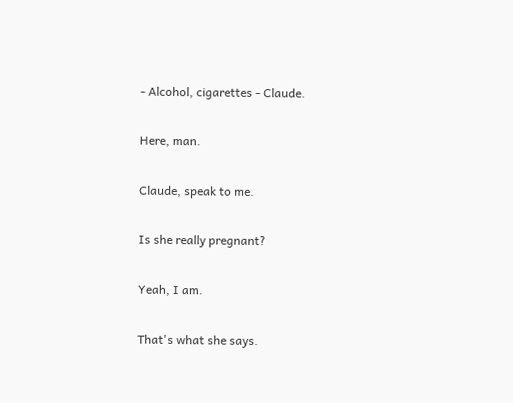- Alcohol, cigarettes - Claude.

Here, man.

Claude, speak to me.

Is she really pregnant?

Yeah, I am.

That's what she says.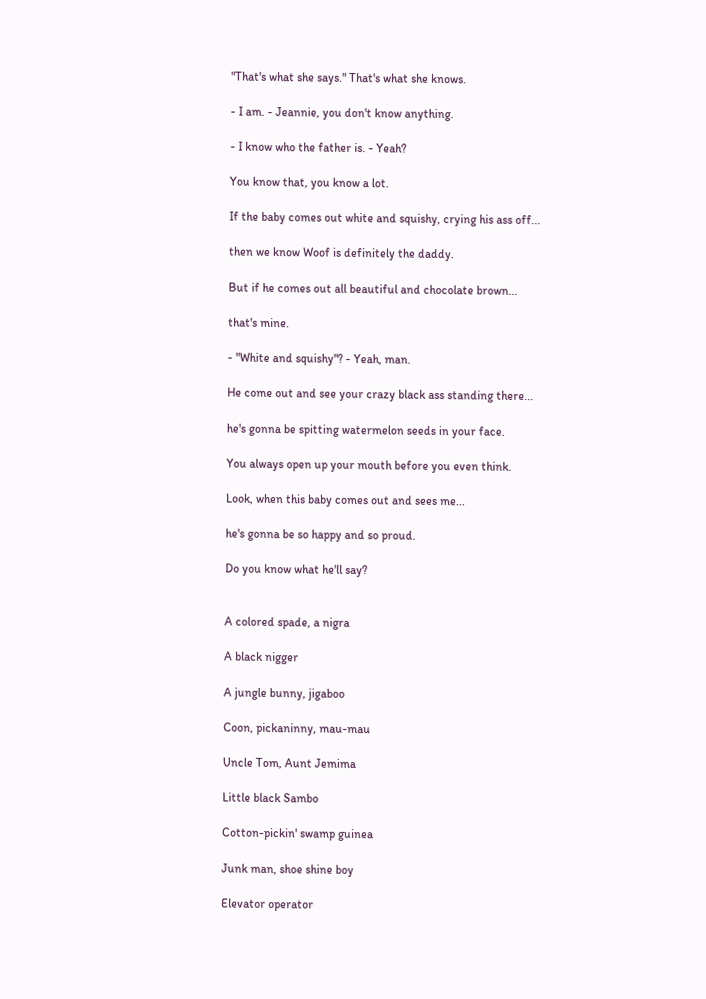"That's what she says." That's what she knows.

- I am. - Jeannie, you don't know anything.

- I know who the father is. - Yeah?

You know that, you know a lot.

If the baby comes out white and squishy, crying his ass off...

then we know Woof is definitely the daddy.

But if he comes out all beautiful and chocolate brown...

that's mine.

- "White and squishy"? - Yeah, man.

He come out and see your crazy black ass standing there...

he's gonna be spitting watermelon seeds in your face.

You always open up your mouth before you even think.

Look, when this baby comes out and sees me...

he's gonna be so happy and so proud.

Do you know what he'll say?


A colored spade, a nigra

A black nigger

A jungle bunny, jigaboo

Coon, pickaninny, mau-mau

Uncle Tom, Aunt Jemima

Little black Sambo

Cotton-pickin' swamp guinea

Junk man, shoe shine boy

Elevator operator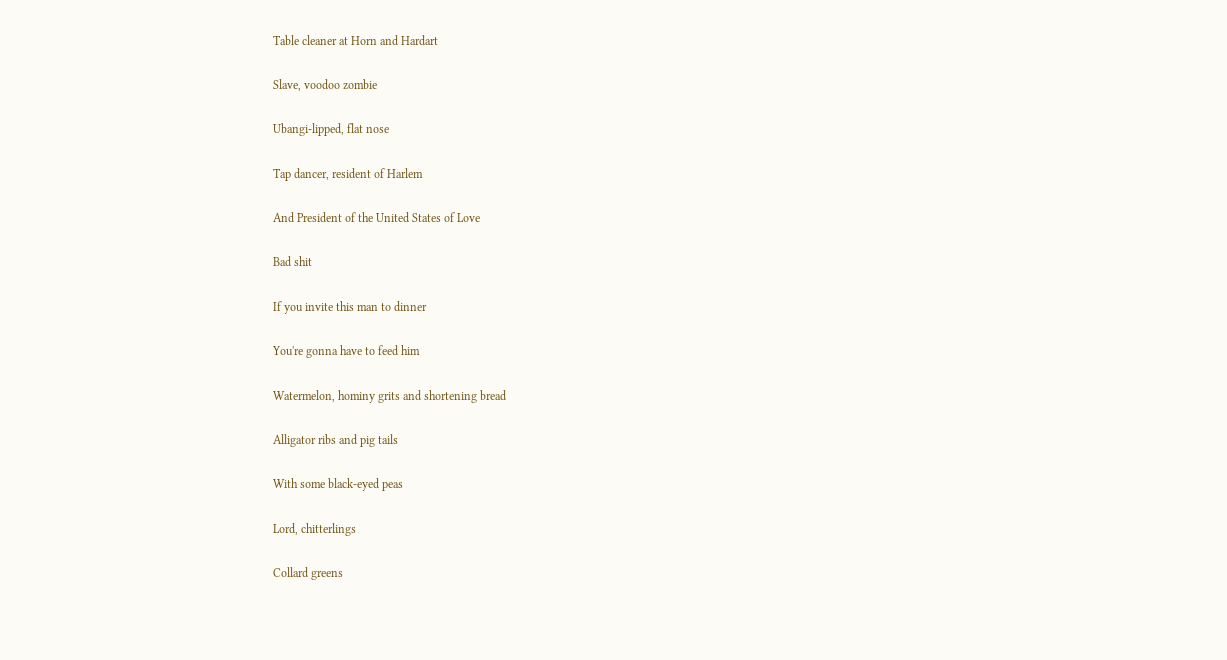Table cleaner at Horn and Hardart

Slave, voodoo zombie

Ubangi-lipped, flat nose

Tap dancer, resident of Harlem

And President of the United States of Love

Bad shit

If you invite this man to dinner

You're gonna have to feed him

Watermelon, hominy grits and shortening bread

Alligator ribs and pig tails

With some black-eyed peas

Lord, chitterlings

Collard greens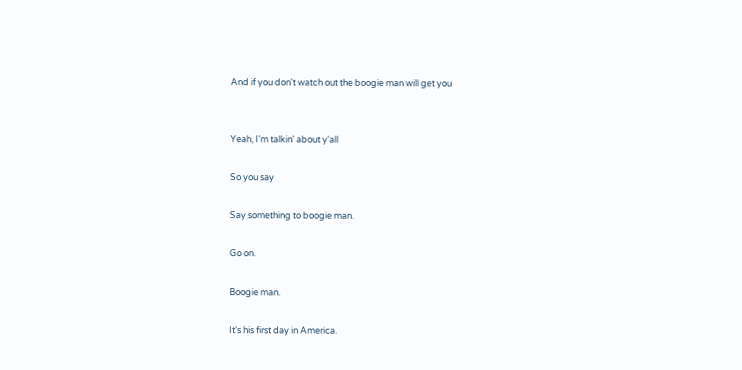And if you don't watch out the boogie man will get you


Yeah, I'm talkin' about y'all

So you say

Say something to boogie man.

Go on.

Boogie man.

It's his first day in America.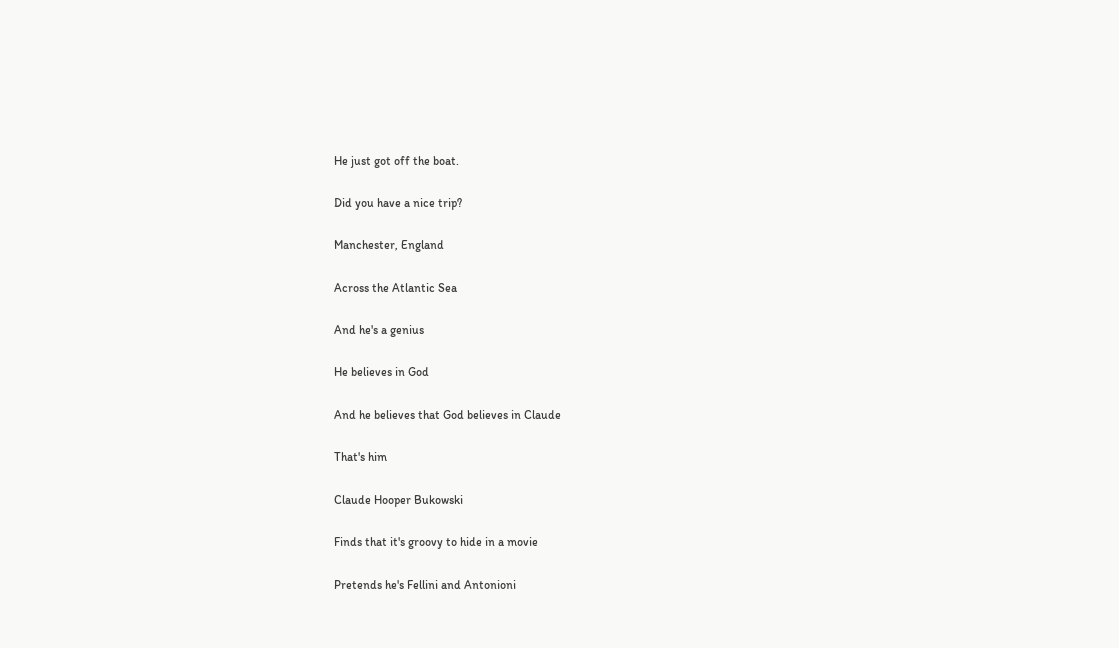He just got off the boat.

Did you have a nice trip?

Manchester, England

Across the Atlantic Sea

And he's a genius

He believes in God

And he believes that God believes in Claude

That's him

Claude Hooper Bukowski

Finds that it's groovy to hide in a movie

Pretends he's Fellini and Antonioni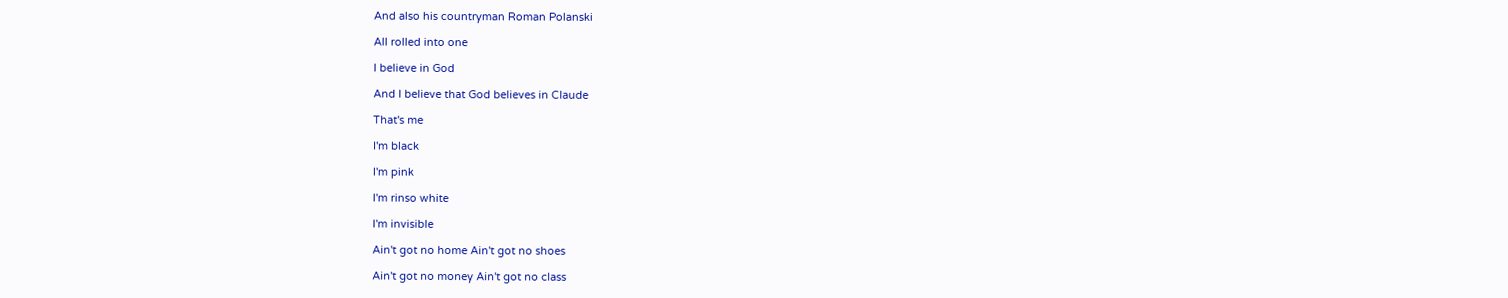And also his countryman Roman Polanski

All rolled into one

I believe in God

And I believe that God believes in Claude

That's me

I'm black

I'm pink

I'm rinso white

I'm invisible

Ain't got no home Ain't got no shoes

Ain't got no money Ain't got no class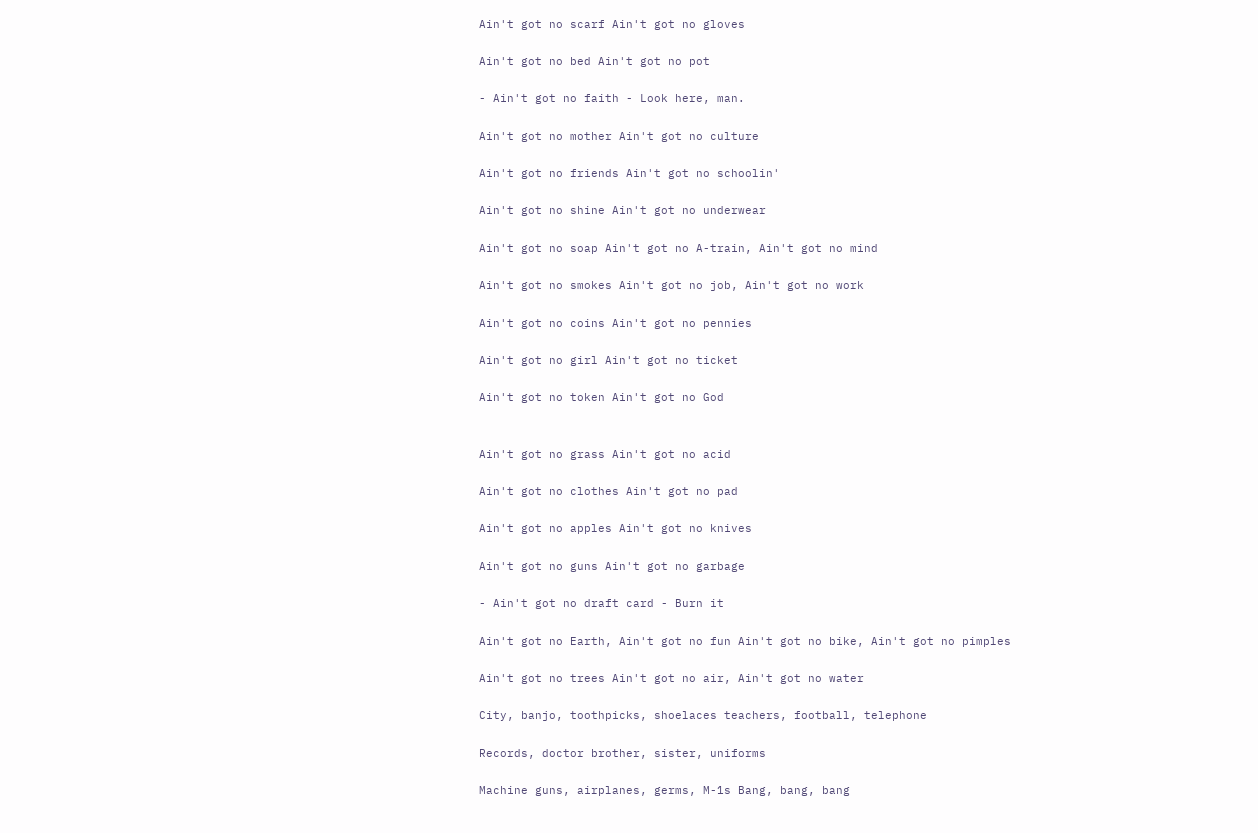Ain't got no scarf Ain't got no gloves

Ain't got no bed Ain't got no pot

- Ain't got no faith - Look here, man.

Ain't got no mother Ain't got no culture

Ain't got no friends Ain't got no schoolin'

Ain't got no shine Ain't got no underwear

Ain't got no soap Ain't got no A-train, Ain't got no mind

Ain't got no smokes Ain't got no job, Ain't got no work

Ain't got no coins Ain't got no pennies

Ain't got no girl Ain't got no ticket

Ain't got no token Ain't got no God


Ain't got no grass Ain't got no acid

Ain't got no clothes Ain't got no pad

Ain't got no apples Ain't got no knives

Ain't got no guns Ain't got no garbage

- Ain't got no draft card - Burn it

Ain't got no Earth, Ain't got no fun Ain't got no bike, Ain't got no pimples

Ain't got no trees Ain't got no air, Ain't got no water

City, banjo, toothpicks, shoelaces teachers, football, telephone

Records, doctor brother, sister, uniforms

Machine guns, airplanes, germs, M-1s Bang, bang, bang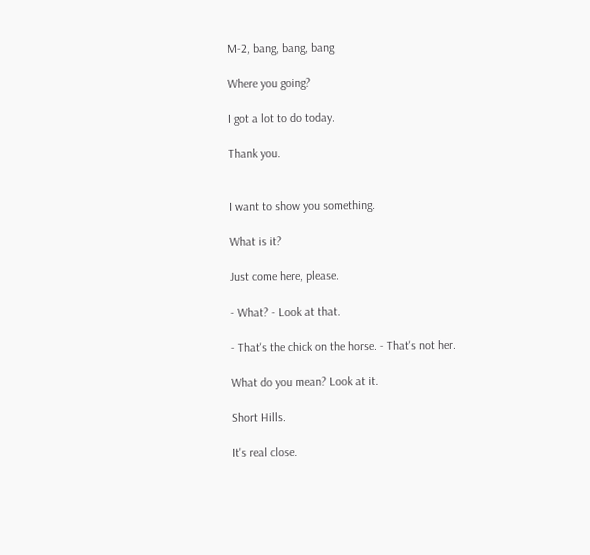M-2, bang, bang, bang

Where you going?

I got a lot to do today.

Thank you.


I want to show you something.

What is it?

Just come here, please.

- What? - Look at that.

- That's the chick on the horse. - That's not her.

What do you mean? Look at it.

Short Hills.

It's real close.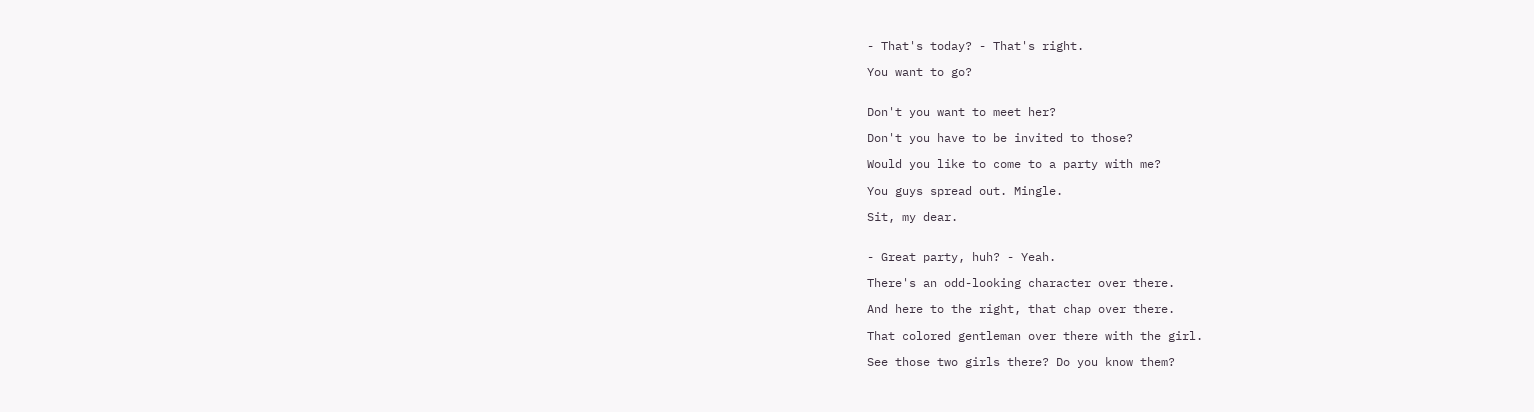- That's today? - That's right.

You want to go?


Don't you want to meet her?

Don't you have to be invited to those?

Would you like to come to a party with me?

You guys spread out. Mingle.

Sit, my dear.


- Great party, huh? - Yeah.

There's an odd-looking character over there.

And here to the right, that chap over there.

That colored gentleman over there with the girl.

See those two girls there? Do you know them?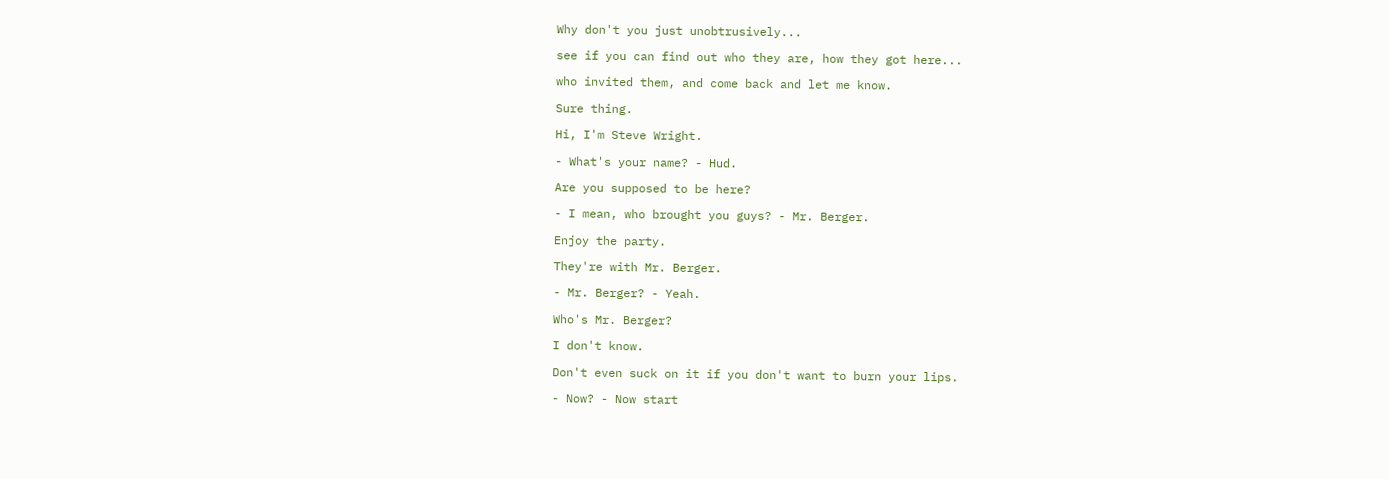Why don't you just unobtrusively...

see if you can find out who they are, how they got here...

who invited them, and come back and let me know.

Sure thing.

Hi, I'm Steve Wright.

- What's your name? - Hud.

Are you supposed to be here?

- I mean, who brought you guys? - Mr. Berger.

Enjoy the party.

They're with Mr. Berger.

- Mr. Berger? - Yeah.

Who's Mr. Berger?

I don't know.

Don't even suck on it if you don't want to burn your lips.

- Now? - Now start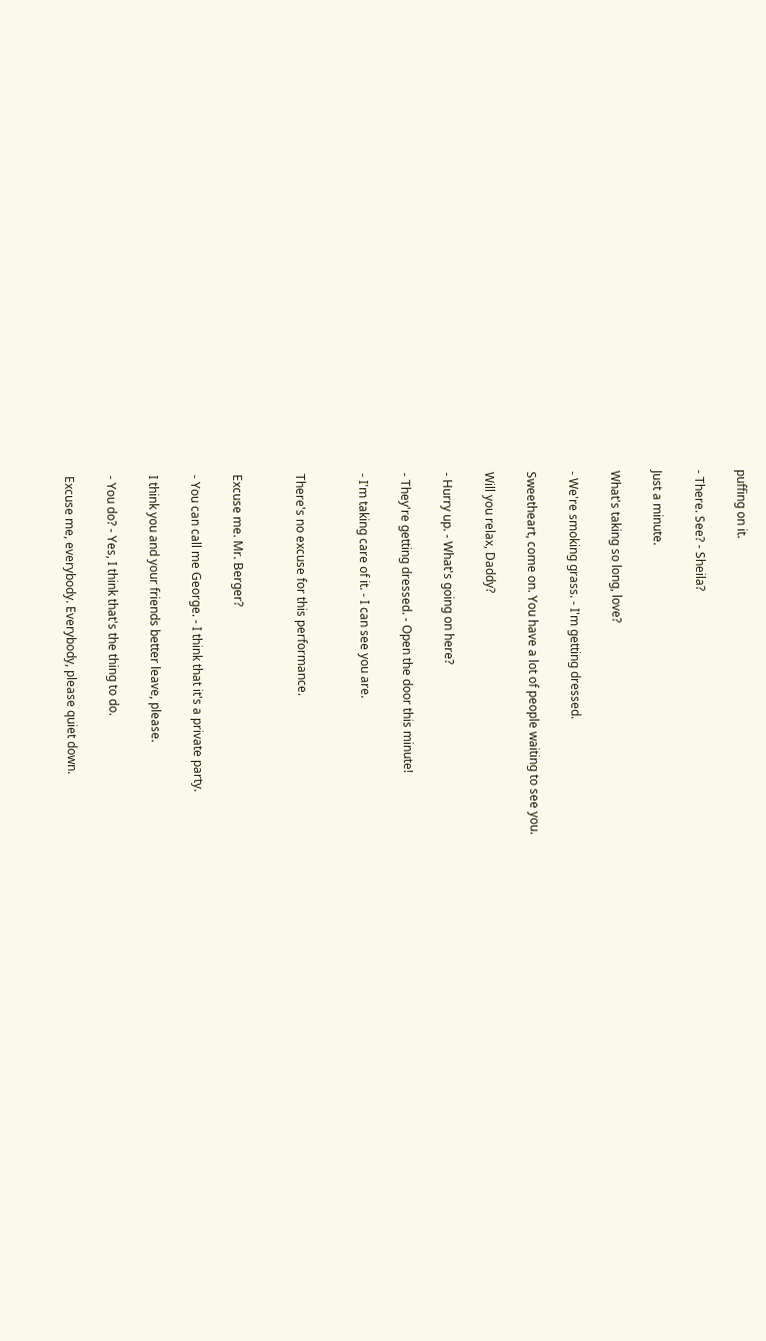puffing on it.

- There. See? - Sheila?

Just a minute.

What's taking so long, love?

- We're smoking grass. - I'm getting dressed.

Sweetheart, come on. You have a lot of people waiting to see you.

Will you relax, Daddy?

- Hurry up. - What's going on here?

- They're getting dressed. - Open the door this minute!

- I'm taking care of it. - I can see you are.


There's no excuse for this performance.


Excuse me. Mr. Berger?

- You can call me George. - I think that it's a private party.

I think you and your friends better leave, please.

- You do? - Yes, I think that's the thing to do.

Excuse me, everybody. Everybody, please quiet down.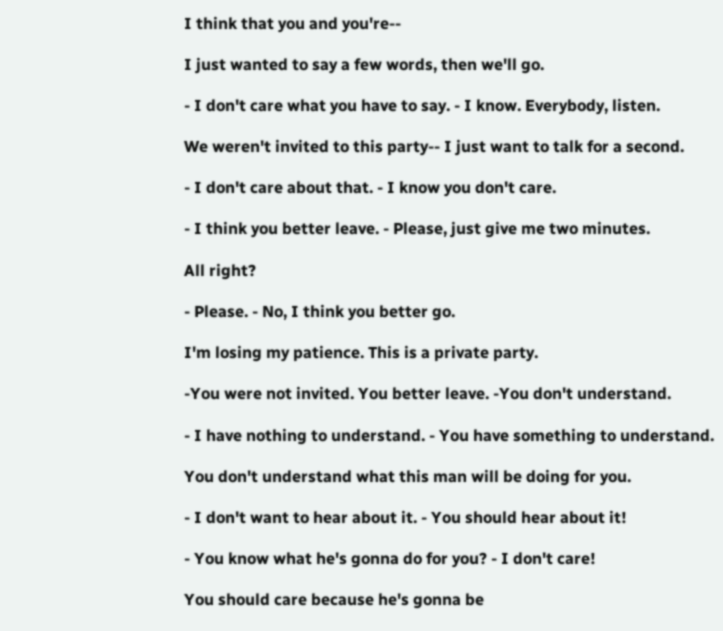I think that you and you're--

I just wanted to say a few words, then we'll go.

- I don't care what you have to say. - I know. Everybody, listen.

We weren't invited to this party-- I just want to talk for a second.

- I don't care about that. - I know you don't care.

- I think you better leave. - Please, just give me two minutes.

All right?

- Please. - No, I think you better go.

I'm losing my patience. This is a private party.

-You were not invited. You better leave. -You don't understand.

- I have nothing to understand. - You have something to understand.

You don't understand what this man will be doing for you.

- I don't want to hear about it. - You should hear about it!

- You know what he's gonna do for you? - I don't care!

You should care because he's gonna be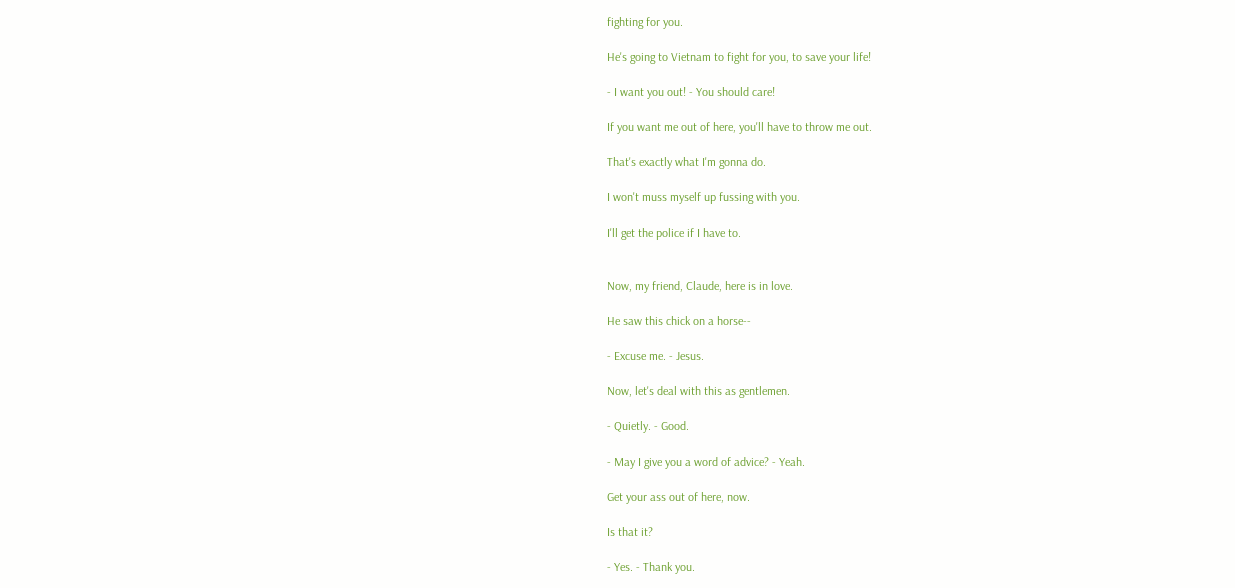fighting for you.

He's going to Vietnam to fight for you, to save your life!

- I want you out! - You should care!

If you want me out of here, you'll have to throw me out.

That's exactly what I'm gonna do.

I won't muss myself up fussing with you.

I'll get the police if I have to.


Now, my friend, Claude, here is in love.

He saw this chick on a horse--

- Excuse me. - Jesus.

Now, let's deal with this as gentlemen.

- Quietly. - Good.

- May I give you a word of advice? - Yeah.

Get your ass out of here, now.

Is that it?

- Yes. - Thank you.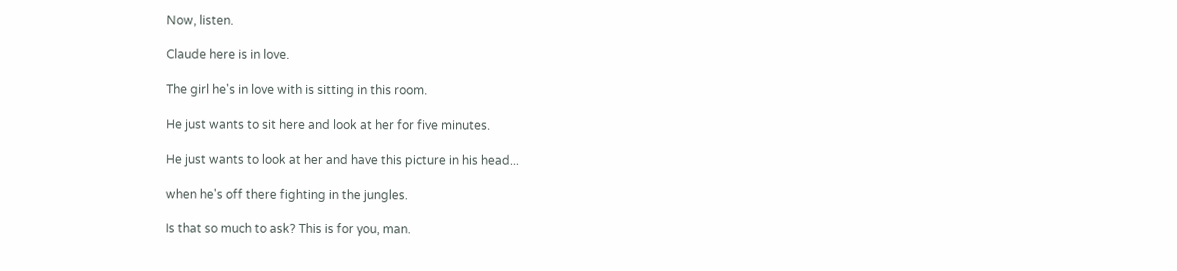Now, listen.

Claude here is in love.

The girl he's in love with is sitting in this room.

He just wants to sit here and look at her for five minutes.

He just wants to look at her and have this picture in his head...

when he's off there fighting in the jungles.

Is that so much to ask? This is for you, man.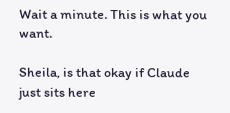Wait a minute. This is what you want.

Sheila, is that okay if Claude just sits here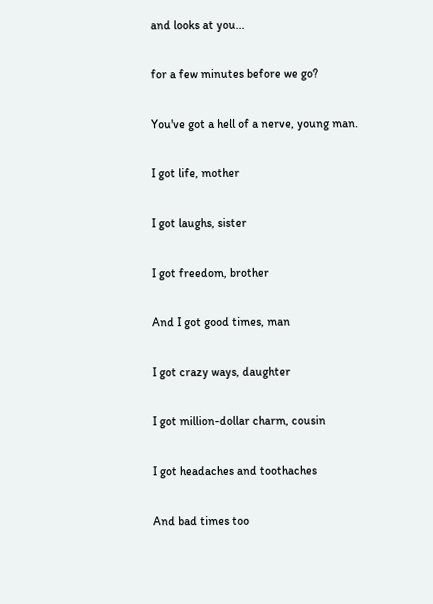and looks at you...

for a few minutes before we go?

You've got a hell of a nerve, young man.

I got life, mother

I got laughs, sister

I got freedom, brother

And I got good times, man

I got crazy ways, daughter

I got million-dollar charm, cousin

I got headaches and toothaches

And bad times too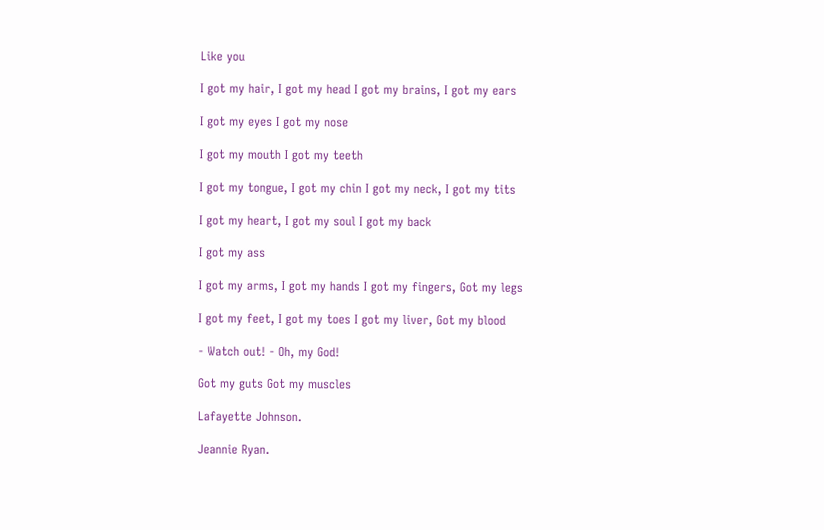Like you

I got my hair, I got my head I got my brains, I got my ears

I got my eyes I got my nose

I got my mouth I got my teeth

I got my tongue, I got my chin I got my neck, I got my tits

I got my heart, I got my soul I got my back

I got my ass

I got my arms, I got my hands I got my fingers, Got my legs

I got my feet, I got my toes I got my liver, Got my blood

- Watch out! - Oh, my God!

Got my guts Got my muscles

Lafayette Johnson.

Jeannie Ryan.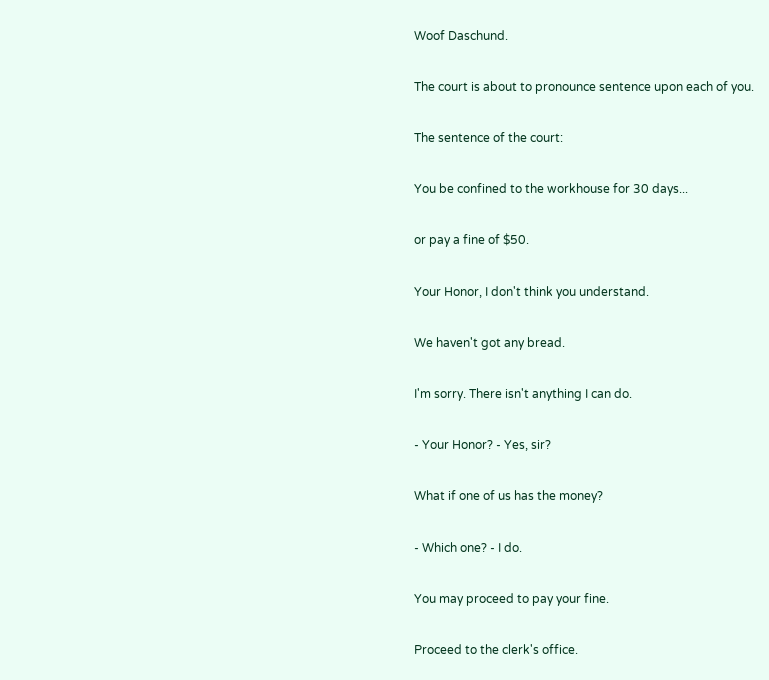Woof Daschund.

The court is about to pronounce sentence upon each of you.

The sentence of the court:

You be confined to the workhouse for 30 days...

or pay a fine of $50.

Your Honor, I don't think you understand.

We haven't got any bread.

I'm sorry. There isn't anything I can do.

- Your Honor? - Yes, sir?

What if one of us has the money?

- Which one? - I do.

You may proceed to pay your fine.

Proceed to the clerk's office.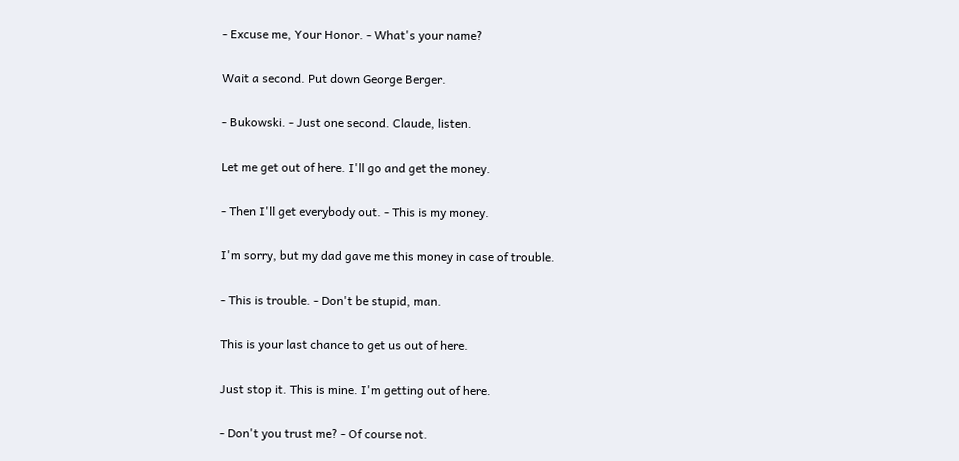- Excuse me, Your Honor. - What's your name?

Wait a second. Put down George Berger.

- Bukowski. - Just one second. Claude, listen.

Let me get out of here. I'll go and get the money.

- Then I'll get everybody out. - This is my money.

I'm sorry, but my dad gave me this money in case of trouble.

- This is trouble. - Don't be stupid, man.

This is your last chance to get us out of here.

Just stop it. This is mine. I'm getting out of here.

- Don't you trust me? - Of course not.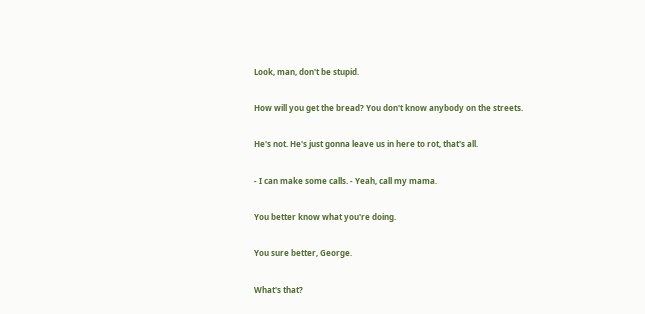Look, man, don't be stupid.

How will you get the bread? You don't know anybody on the streets.

He's not. He's just gonna leave us in here to rot, that's all.

- I can make some calls. - Yeah, call my mama.

You better know what you're doing.

You sure better, George.

What's that?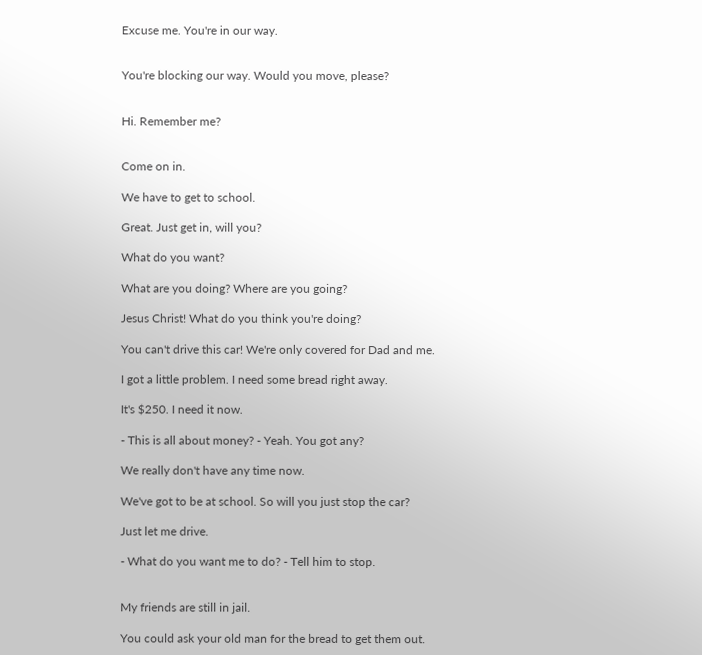Excuse me. You're in our way.


You're blocking our way. Would you move, please?


Hi. Remember me?


Come on in.

We have to get to school.

Great. Just get in, will you?

What do you want?

What are you doing? Where are you going?

Jesus Christ! What do you think you're doing?

You can't drive this car! We're only covered for Dad and me.

I got a little problem. I need some bread right away.

It's $250. I need it now.

- This is all about money? - Yeah. You got any?

We really don't have any time now.

We've got to be at school. So will you just stop the car?

Just let me drive.

- What do you want me to do? - Tell him to stop.


My friends are still in jail.

You could ask your old man for the bread to get them out.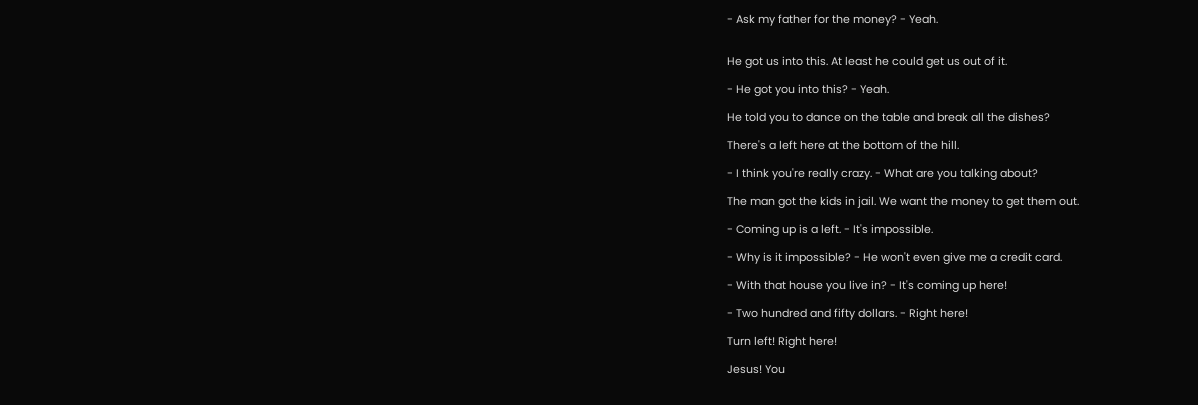- Ask my father for the money? - Yeah.


He got us into this. At least he could get us out of it.

- He got you into this? - Yeah.

He told you to dance on the table and break all the dishes?

There's a left here at the bottom of the hill.

- I think you're really crazy. - What are you talking about?

The man got the kids in jail. We want the money to get them out.

- Coming up is a left. - It's impossible.

- Why is it impossible? - He won't even give me a credit card.

- With that house you live in? - It's coming up here!

- Two hundred and fifty dollars. - Right here!

Turn left! Right here!

Jesus! You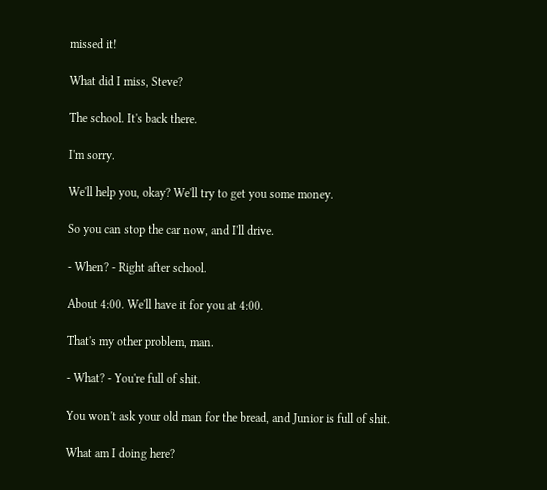missed it!

What did I miss, Steve?

The school. It's back there.

I'm sorry.

We'll help you, okay? We'll try to get you some money.

So you can stop the car now, and I'll drive.

- When? - Right after school.

About 4:00. We'll have it for you at 4:00.

That's my other problem, man.

- What? - You're full of shit.

You won't ask your old man for the bread, and Junior is full of shit.

What am I doing here?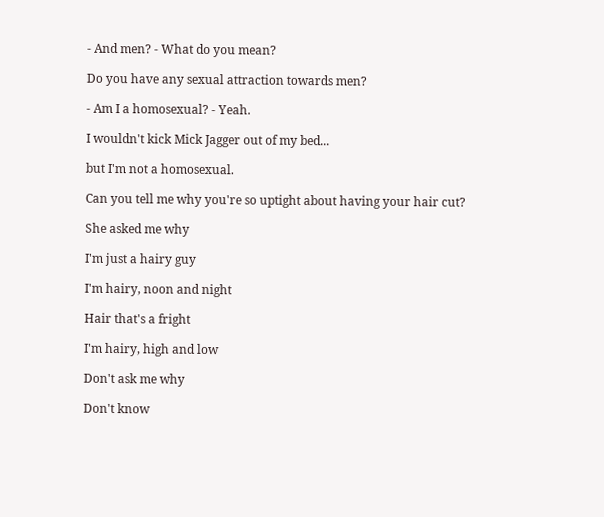- And men? - What do you mean?

Do you have any sexual attraction towards men?

- Am I a homosexual? - Yeah.

I wouldn't kick Mick Jagger out of my bed...

but I'm not a homosexual.

Can you tell me why you're so uptight about having your hair cut?

She asked me why

I'm just a hairy guy

I'm hairy, noon and night

Hair that's a fright

I'm hairy, high and low

Don't ask me why

Don't know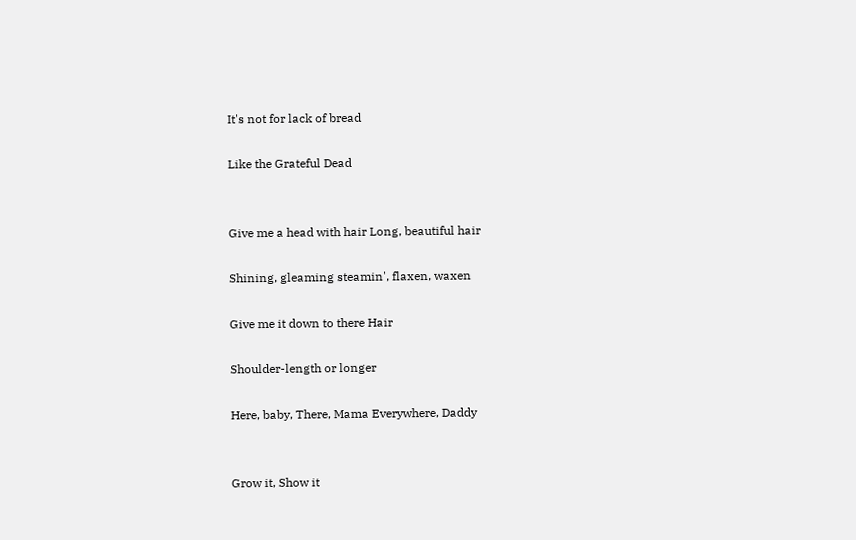It's not for lack of bread

Like the Grateful Dead


Give me a head with hair Long, beautiful hair

Shining, gleaming steamin', flaxen, waxen

Give me it down to there Hair

Shoulder-length or longer

Here, baby, There, Mama Everywhere, Daddy


Grow it, Show it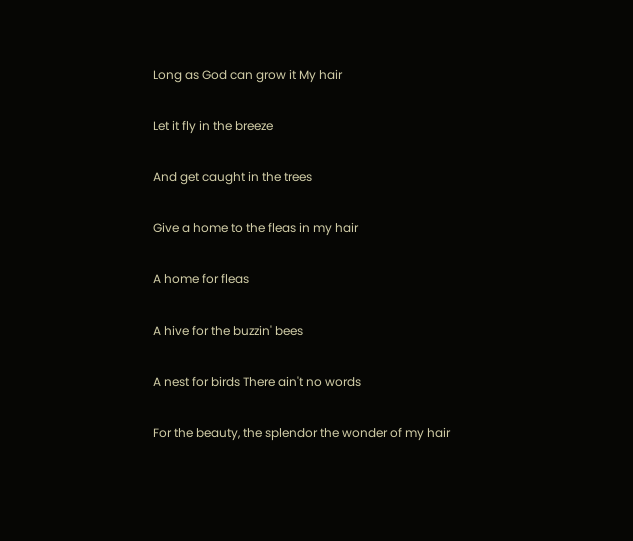Long as God can grow it My hair

Let it fly in the breeze

And get caught in the trees

Give a home to the fleas in my hair

A home for fleas

A hive for the buzzin' bees

A nest for birds There ain't no words

For the beauty, the splendor the wonder of my hair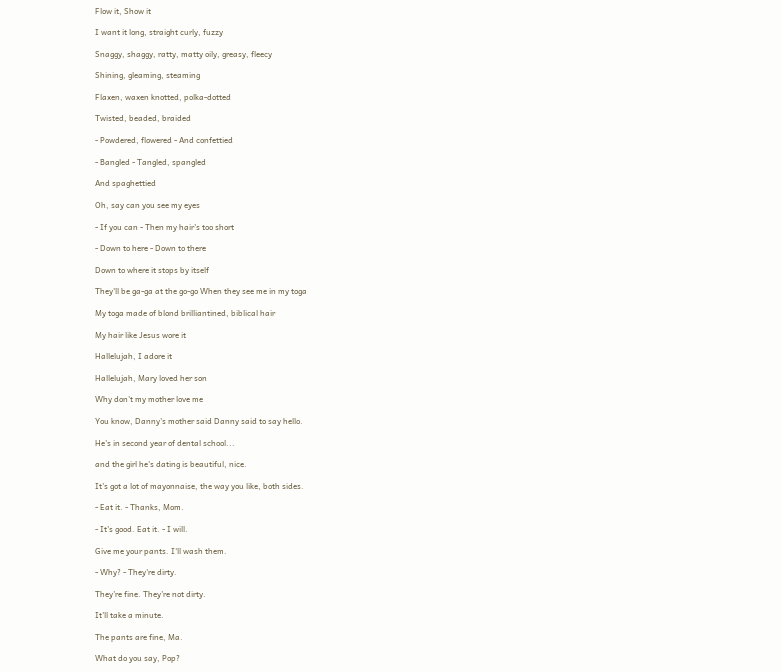Flow it, Show it

I want it long, straight curly, fuzzy

Snaggy, shaggy, ratty, matty oily, greasy, fleecy

Shining, gleaming, steaming

Flaxen, waxen knotted, polka-dotted

Twisted, beaded, braided

- Powdered, flowered - And confettied

- Bangled - Tangled, spangled

And spaghettied

Oh, say can you see my eyes

- If you can - Then my hair's too short

- Down to here - Down to there

Down to where it stops by itself

They'll be ga-ga at the go-go When they see me in my toga

My toga made of blond brilliantined, biblical hair

My hair like Jesus wore it

Hallelujah, I adore it

Hallelujah, Mary loved her son

Why don't my mother love me

You know, Danny's mother said Danny said to say hello.

He's in second year of dental school...

and the girl he's dating is beautiful, nice.

It's got a lot of mayonnaise, the way you like, both sides.

- Eat it. - Thanks, Mom.

- It's good. Eat it. - I will.

Give me your pants. I'll wash them.

- Why? - They're dirty.

They're fine. They're not dirty.

It'll take a minute.

The pants are fine, Ma.

What do you say, Pop?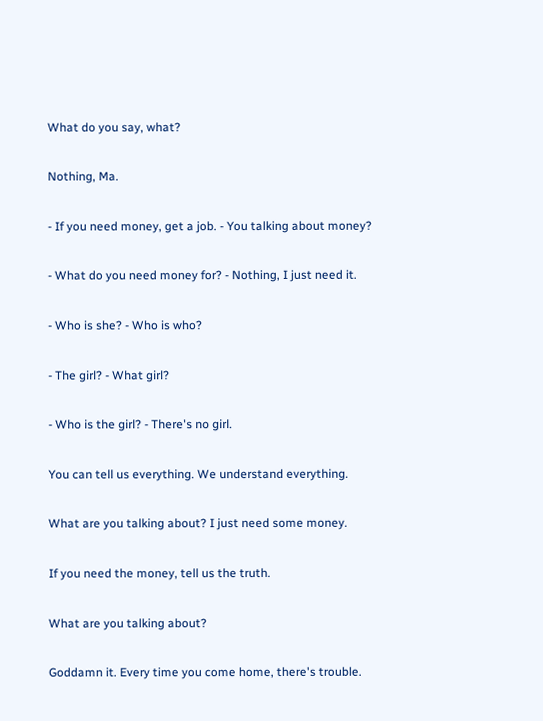What do you say, what?

Nothing, Ma.

- If you need money, get a job. - You talking about money?

- What do you need money for? - Nothing, I just need it.

- Who is she? - Who is who?

- The girl? - What girl?

- Who is the girl? - There's no girl.

You can tell us everything. We understand everything.

What are you talking about? I just need some money.

If you need the money, tell us the truth.

What are you talking about?

Goddamn it. Every time you come home, there's trouble.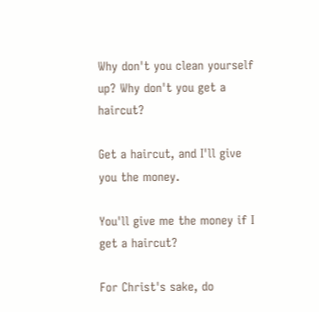Why don't you clean yourself up? Why don't you get a haircut?

Get a haircut, and I'll give you the money.

You'll give me the money if I get a haircut?

For Christ's sake, do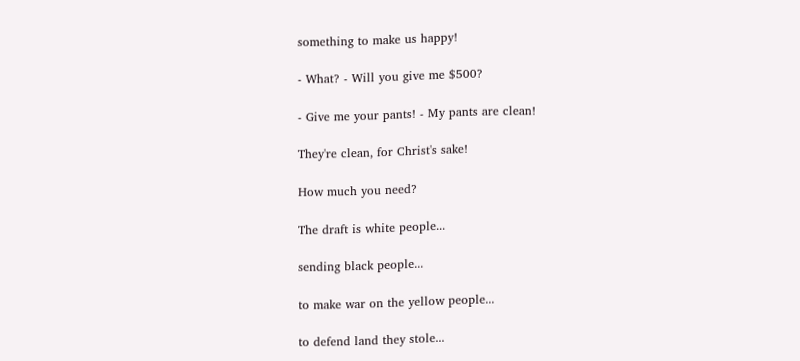something to make us happy!

- What? - Will you give me $500?

- Give me your pants! - My pants are clean!

They're clean, for Christ's sake!

How much you need?

The draft is white people...

sending black people...

to make war on the yellow people...

to defend land they stole...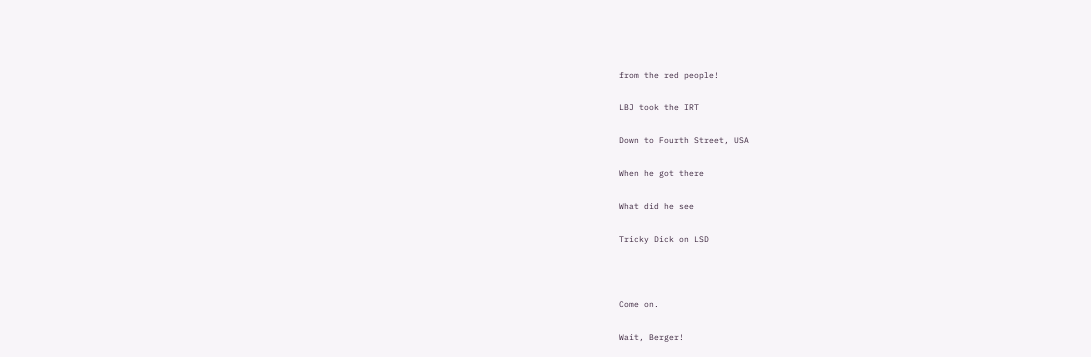from the red people!

LBJ took the IRT

Down to Fourth Street, USA

When he got there

What did he see

Tricky Dick on LSD



Come on.

Wait, Berger!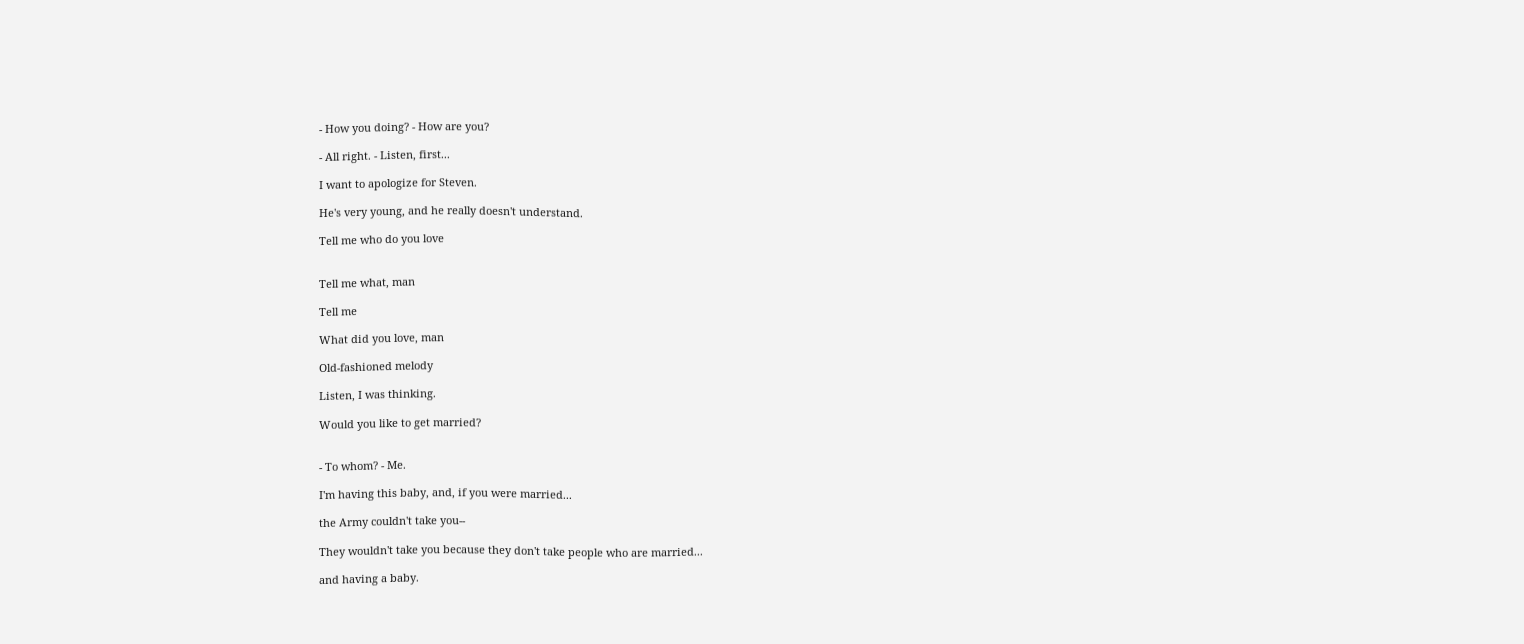- How you doing? - How are you?

- All right. - Listen, first...

I want to apologize for Steven.

He's very young, and he really doesn't understand.

Tell me who do you love


Tell me what, man

Tell me

What did you love, man

Old-fashioned melody

Listen, I was thinking.

Would you like to get married?


- To whom? - Me.

I'm having this baby, and, if you were married...

the Army couldn't take you--

They wouldn't take you because they don't take people who are married...

and having a baby.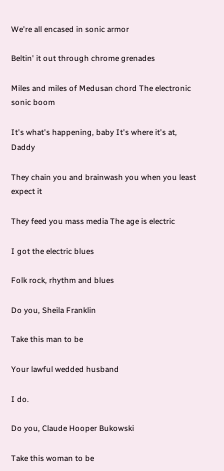We're all encased in sonic armor

Beltin' it out through chrome grenades

Miles and miles of Medusan chord The electronic sonic boom

It's what's happening, baby It's where it's at, Daddy

They chain you and brainwash you when you least expect it

They feed you mass media The age is electric

I got the electric blues

Folk rock, rhythm and blues

Do you, Sheila Franklin

Take this man to be

Your lawful wedded husband

I do.

Do you, Claude Hooper Bukowski

Take this woman to be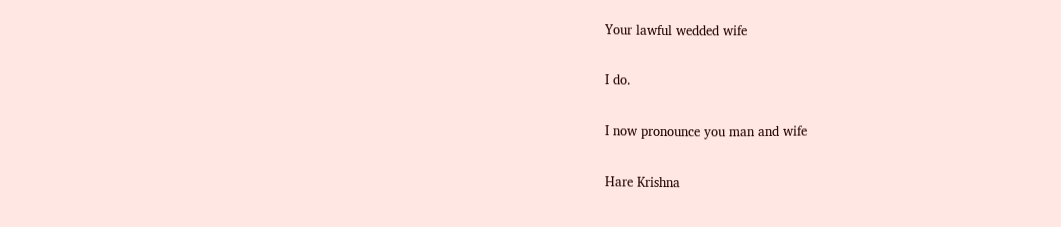Your lawful wedded wife

I do.

I now pronounce you man and wife

Hare Krishna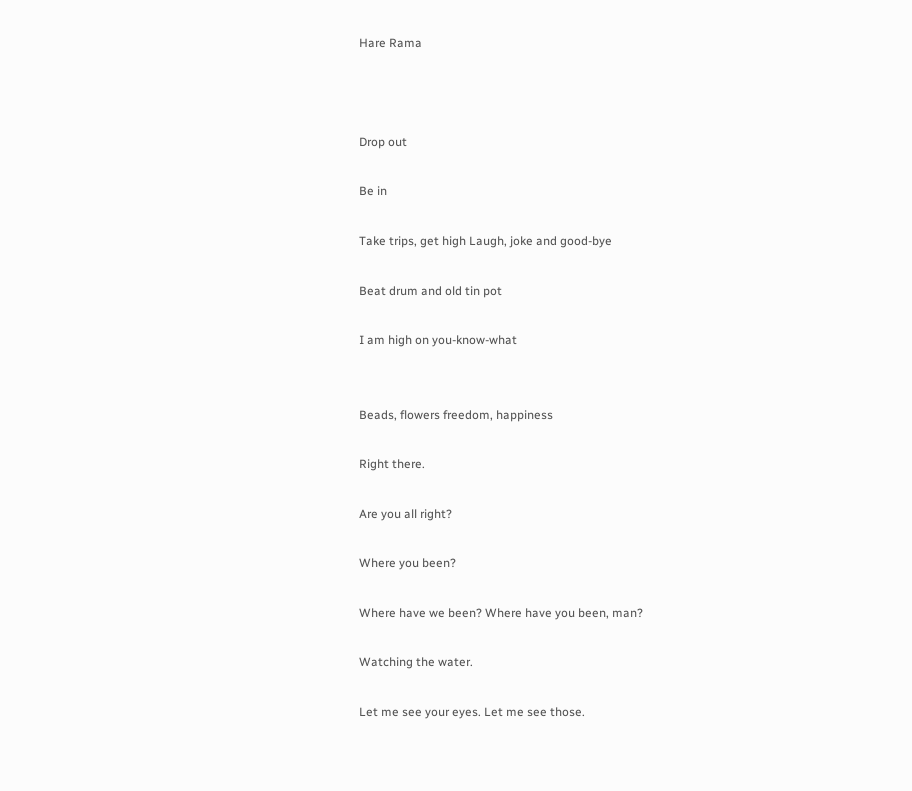Hare Rama



Drop out

Be in

Take trips, get high Laugh, joke and good-bye

Beat drum and old tin pot

I am high on you-know-what


Beads, flowers freedom, happiness

Right there.

Are you all right?

Where you been?

Where have we been? Where have you been, man?

Watching the water.

Let me see your eyes. Let me see those.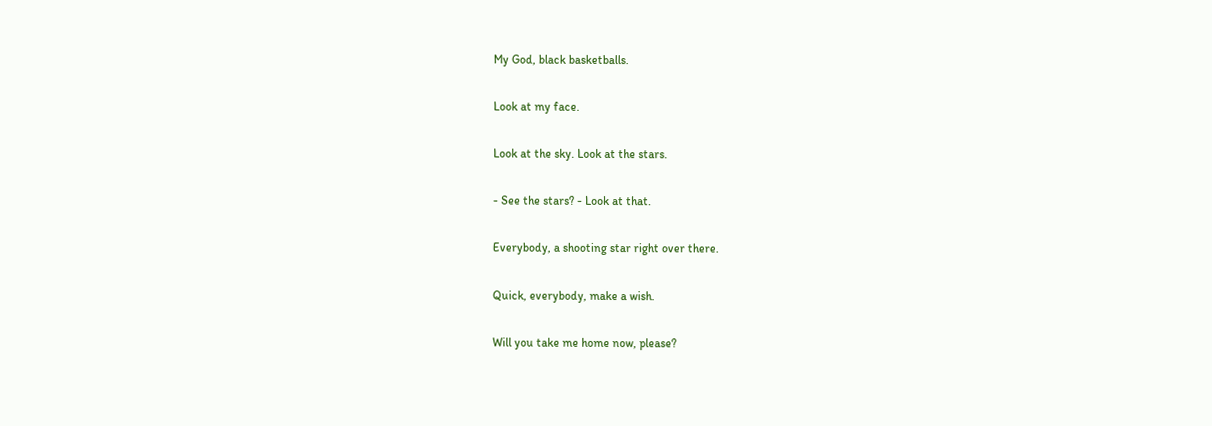My God, black basketballs.

Look at my face.

Look at the sky. Look at the stars.

- See the stars? - Look at that.

Everybody, a shooting star right over there.

Quick, everybody, make a wish.

Will you take me home now, please?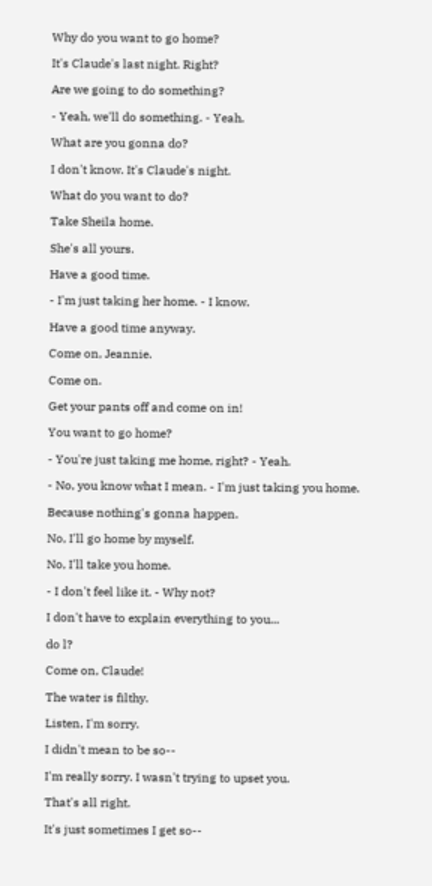Why do you want to go home?

It's Claude's last night. Right?

Are we going to do something?

- Yeah, we'll do something. - Yeah.

What are you gonna do?

I don't know. It's Claude's night.

What do you want to do?

Take Sheila home.

She's all yours.

Have a good time.

- I'm just taking her home. - I know.

Have a good time anyway.

Come on, Jeannie.

Come on.

Get your pants off and come on in!

You want to go home?

- You're just taking me home, right? - Yeah.

- No, you know what I mean. - I'm just taking you home.

Because nothing's gonna happen.

No, I'll go home by myself.

No, I'll take you home.

- I don't feel like it. - Why not?

I don't have to explain everything to you...

do l?

Come on, Claude!

The water is filthy.

Listen, I'm sorry.

I didn't mean to be so--

I'm really sorry. I wasn't trying to upset you.

That's all right.

It's just sometimes I get so--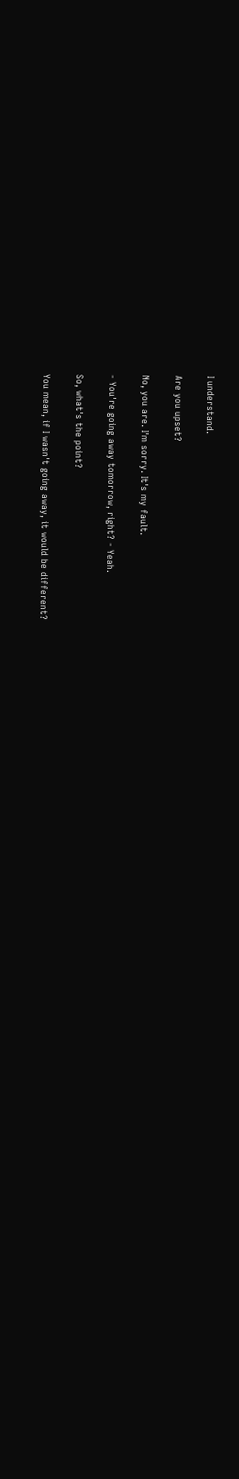I understand.

Are you upset?

No, you are. I'm sorry. It's my fault.

- You're going away tomorrow, right? - Yeah.

So, what's the point?

You mean, if I wasn't going away, it would be different?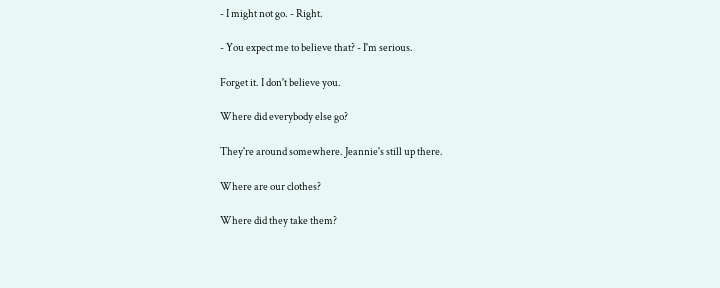- I might not go. - Right.

- You expect me to believe that? - I'm serious.

Forget it. I don't believe you.

Where did everybody else go?

They're around somewhere. Jeannie's still up there.

Where are our clothes?

Where did they take them?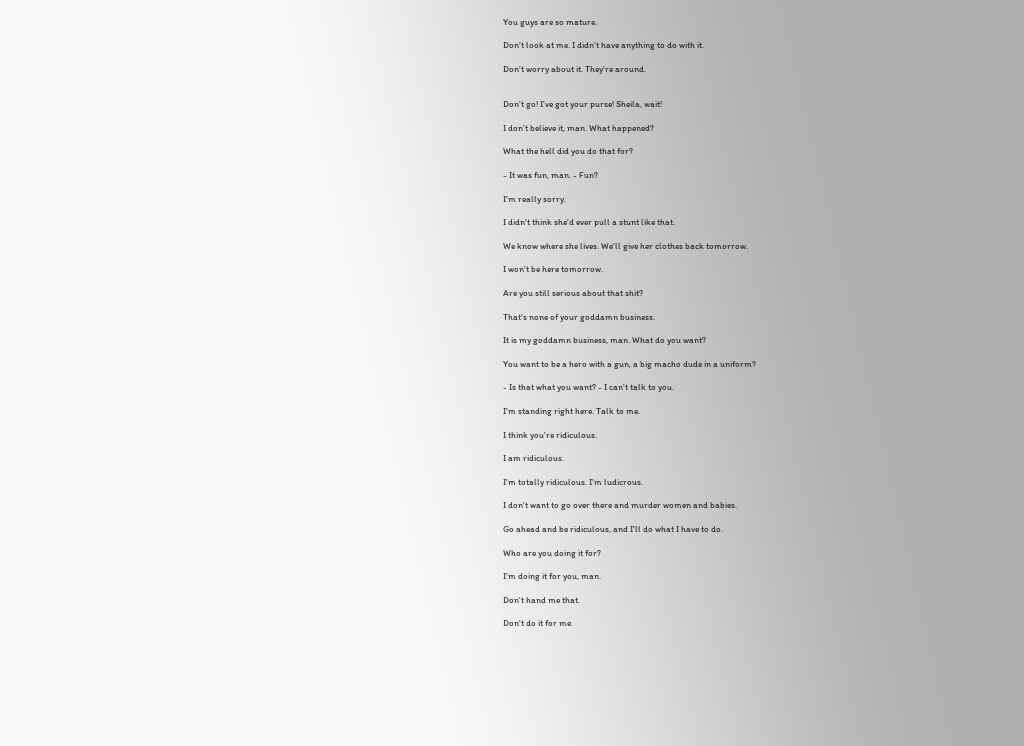You guys are so mature.

Don't look at me. I didn't have anything to do with it.

Don't worry about it. They're around.


Don't go! I've got your purse! Sheila, wait!

I don't believe it, man. What happened?

What the hell did you do that for?

- It was fun, man. - Fun?

I'm really sorry.

I didn't think she'd ever pull a stunt like that.

We know where she lives. We'll give her clothes back tomorrow.

I won't be here tomorrow.

Are you still serious about that shit?

That's none of your goddamn business.

It is my goddamn business, man. What do you want?

You want to be a hero with a gun, a big macho dude in a uniform?

- Is that what you want? - I can't talk to you.

I'm standing right here. Talk to me.

I think you're ridiculous.

I am ridiculous.

I'm totally ridiculous. I'm ludicrous.

I don't want to go over there and murder women and babies.

Go ahead and be ridiculous, and I'll do what I have to do.

Who are you doing it for?

I'm doing it for you, man.

Don't hand me that.

Don't do it for me.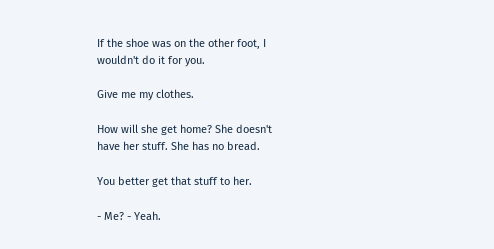If the shoe was on the other foot, I wouldn't do it for you.

Give me my clothes.

How will she get home? She doesn't have her stuff. She has no bread.

You better get that stuff to her.

- Me? - Yeah.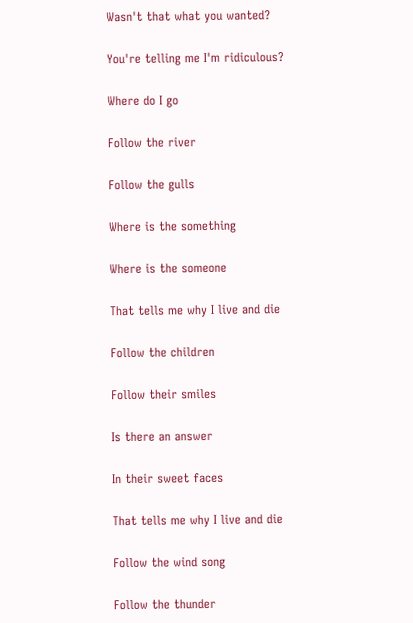Wasn't that what you wanted?

You're telling me I'm ridiculous?

Where do I go

Follow the river

Follow the gulls

Where is the something

Where is the someone

That tells me why I live and die

Follow the children

Follow their smiles

Is there an answer

In their sweet faces

That tells me why I live and die

Follow the wind song

Follow the thunder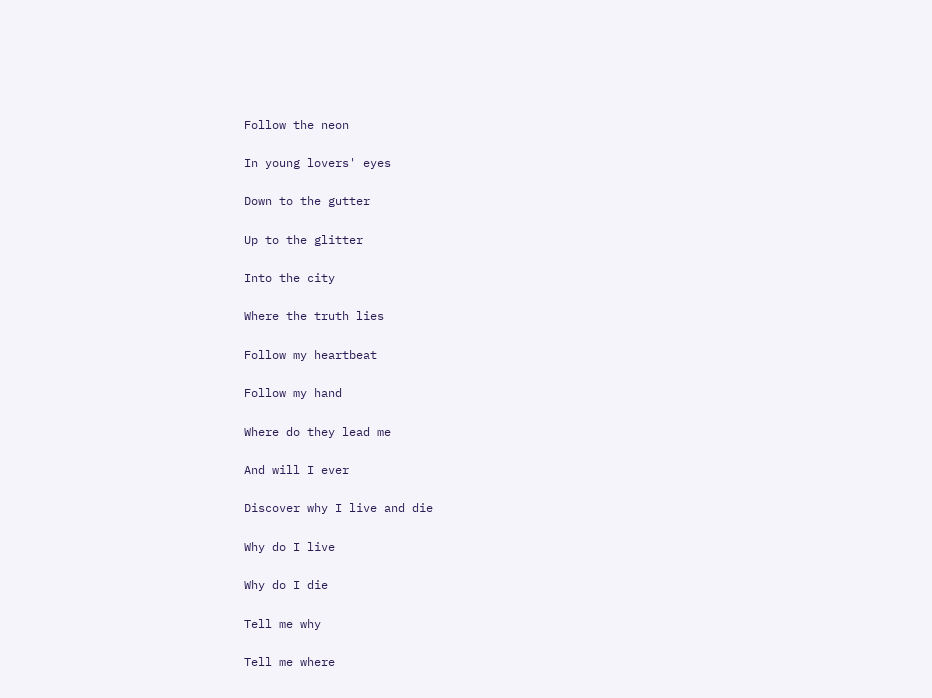Follow the neon

In young lovers' eyes

Down to the gutter

Up to the glitter

Into the city

Where the truth lies

Follow my heartbeat

Follow my hand

Where do they lead me

And will I ever

Discover why I live and die

Why do I live

Why do I die

Tell me why

Tell me where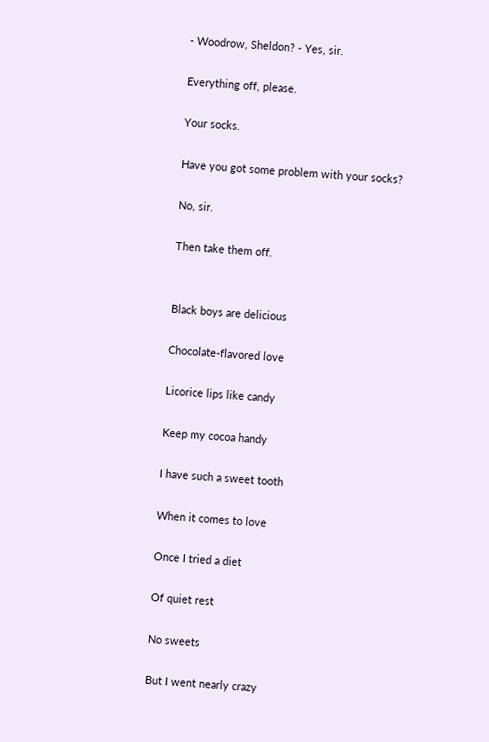- Woodrow, Sheldon? - Yes, sir.

Everything off, please.

Your socks.

Have you got some problem with your socks?

No, sir.

Then take them off.


Black boys are delicious

Chocolate-flavored love

Licorice lips like candy

Keep my cocoa handy

I have such a sweet tooth

When it comes to love

Once I tried a diet

Of quiet rest

No sweets

But I went nearly crazy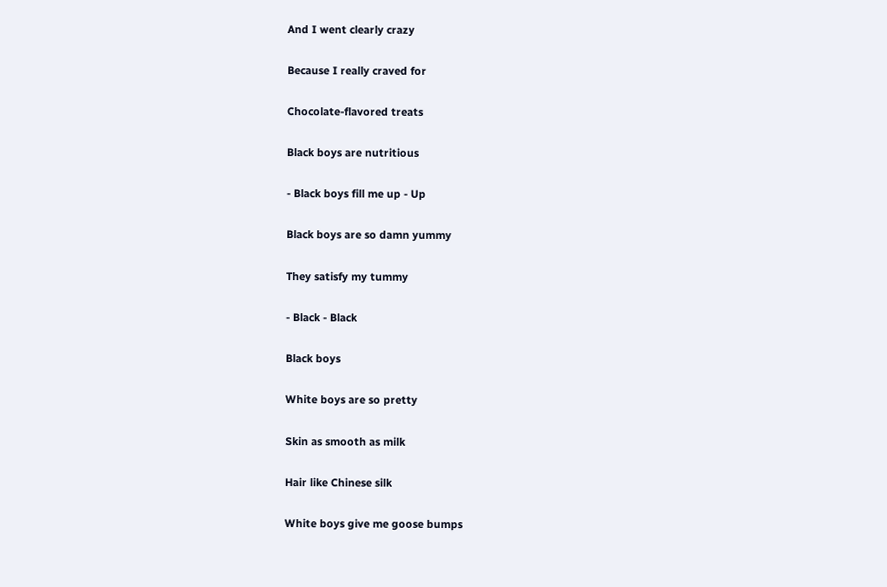And I went clearly crazy

Because I really craved for

Chocolate-flavored treats

Black boys are nutritious

- Black boys fill me up - Up

Black boys are so damn yummy

They satisfy my tummy

- Black - Black

Black boys

White boys are so pretty

Skin as smooth as milk

Hair like Chinese silk

White boys give me goose bumps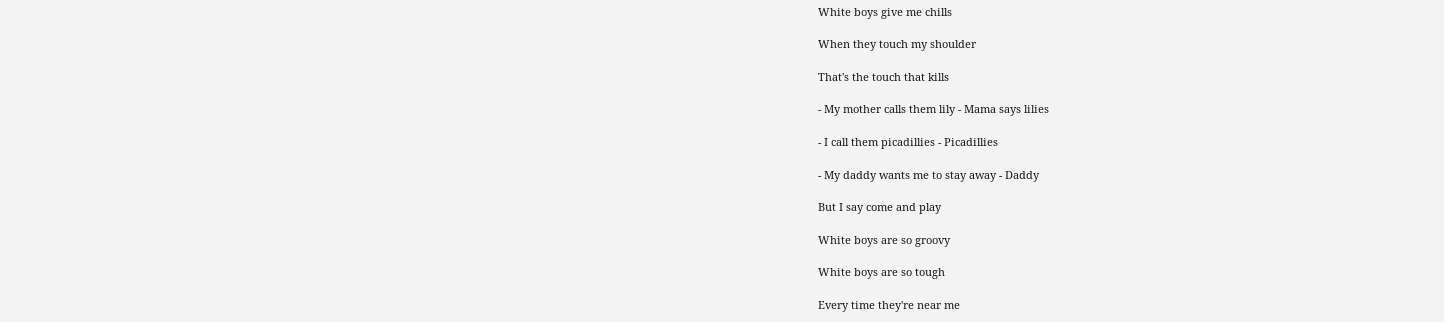White boys give me chills

When they touch my shoulder

That's the touch that kills

- My mother calls them lily - Mama says lilies

- I call them picadillies - Picadillies

- My daddy wants me to stay away - Daddy

But I say come and play

White boys are so groovy

White boys are so tough

Every time they're near me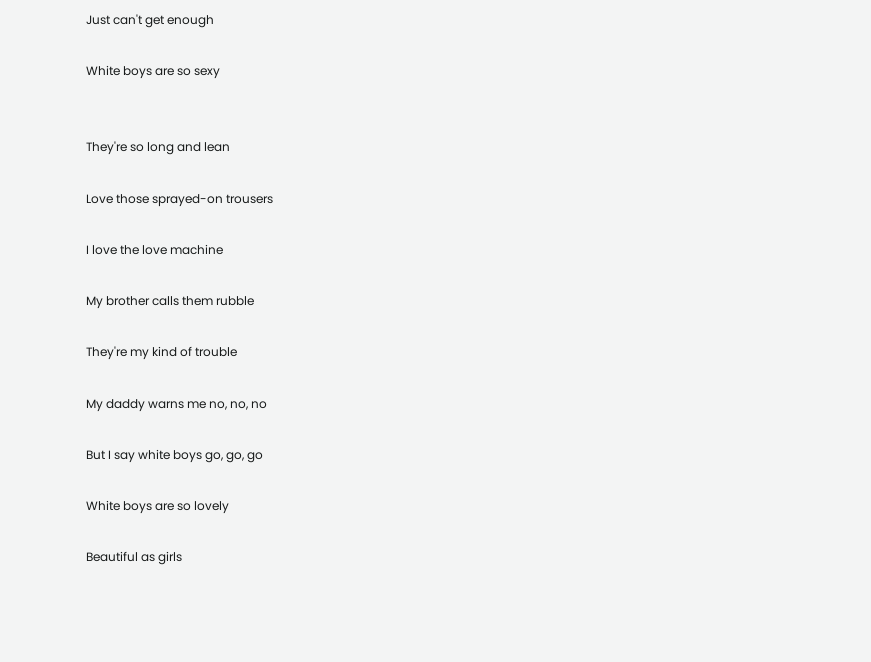Just can't get enough

White boys are so sexy


They're so long and lean

Love those sprayed-on trousers

I love the love machine

My brother calls them rubble

They're my kind of trouble

My daddy warns me no, no, no

But I say white boys go, go, go

White boys are so lovely

Beautiful as girls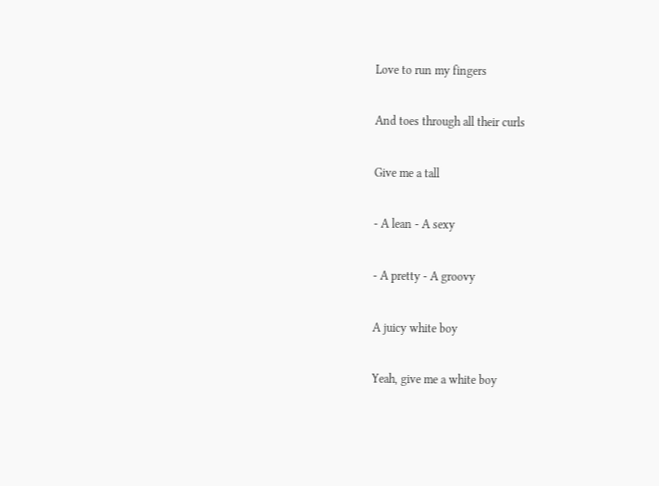Love to run my fingers

And toes through all their curls

Give me a tall

- A lean - A sexy

- A pretty - A groovy

A juicy white boy

Yeah, give me a white boy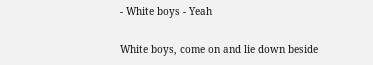- White boys - Yeah

White boys, come on and lie down beside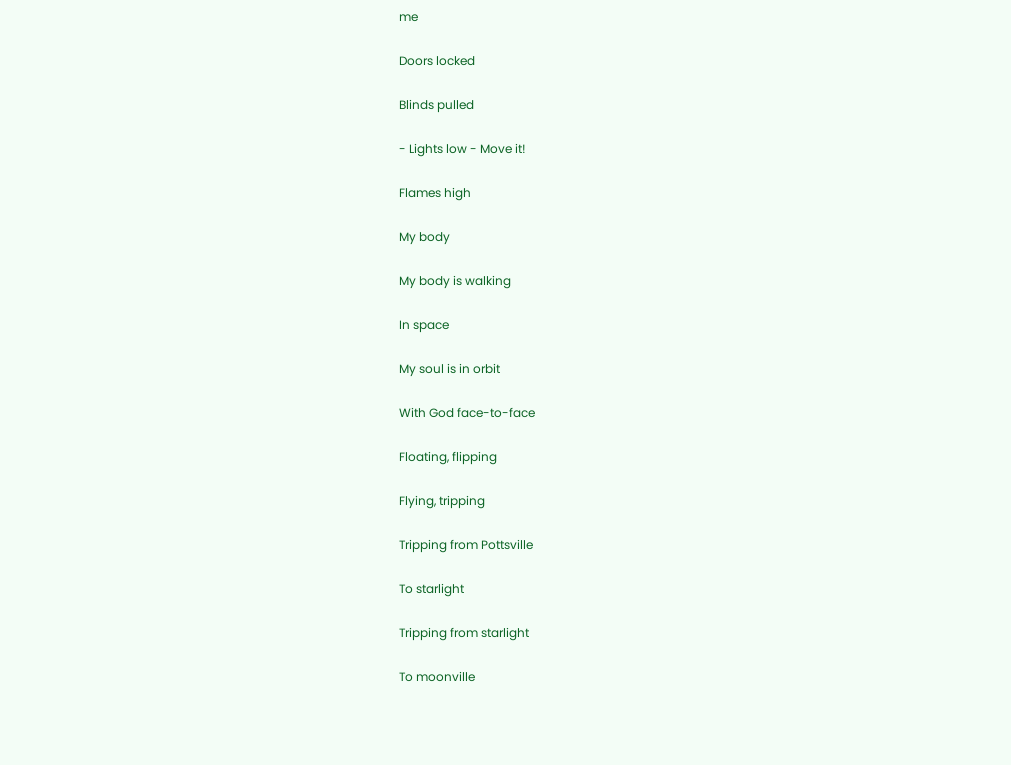me

Doors locked

Blinds pulled

- Lights low - Move it!

Flames high

My body

My body is walking

In space

My soul is in orbit

With God face-to-face

Floating, flipping

Flying, tripping

Tripping from Pottsville

To starlight

Tripping from starlight

To moonville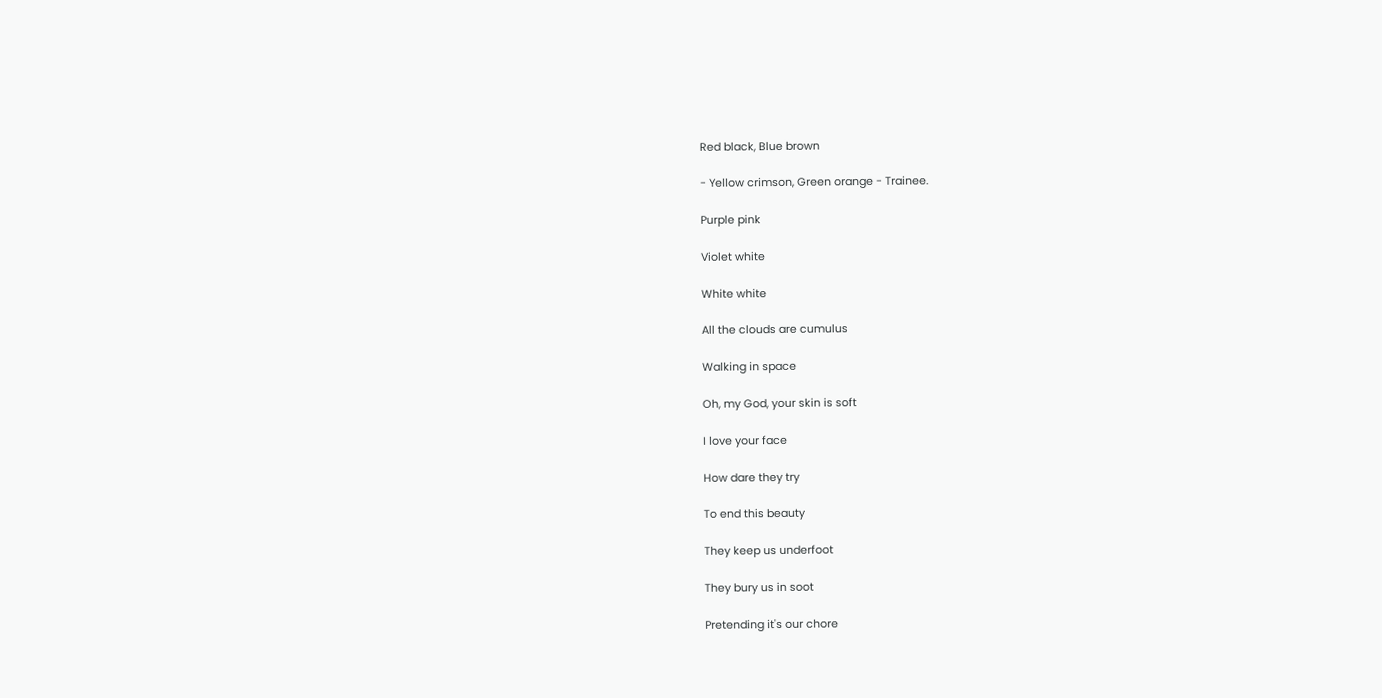Red black, Blue brown

- Yellow crimson, Green orange - Trainee.

Purple pink

Violet white

White white

All the clouds are cumulus

Walking in space

Oh, my God, your skin is soft

I love your face

How dare they try

To end this beauty

They keep us underfoot

They bury us in soot

Pretending it's our chore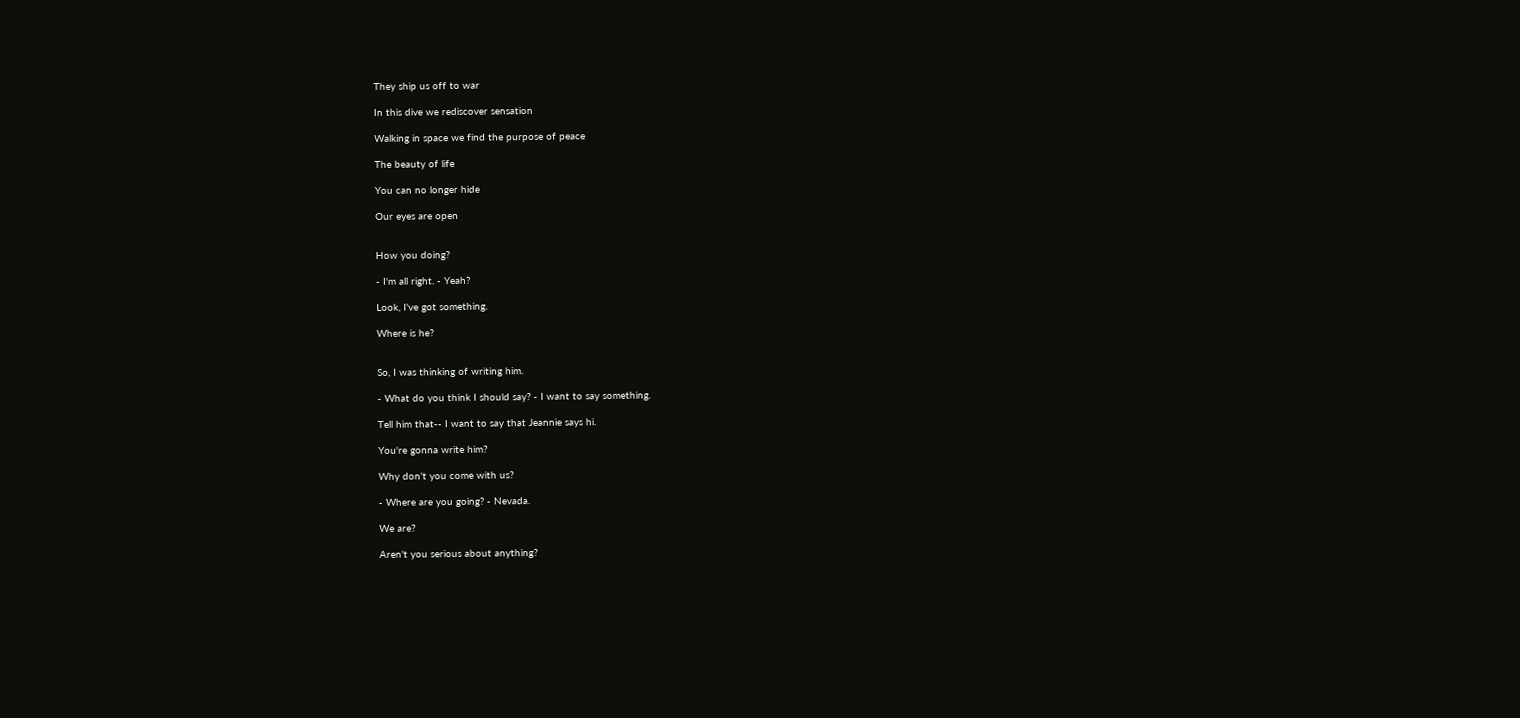They ship us off to war

In this dive we rediscover sensation

Walking in space we find the purpose of peace

The beauty of life

You can no longer hide

Our eyes are open


How you doing?

- I'm all right. - Yeah?

Look, I've got something.

Where is he?


So, I was thinking of writing him.

- What do you think I should say? - I want to say something.

Tell him that-- I want to say that Jeannie says hi.

You're gonna write him?

Why don't you come with us?

- Where are you going? - Nevada.

We are?

Aren't you serious about anything?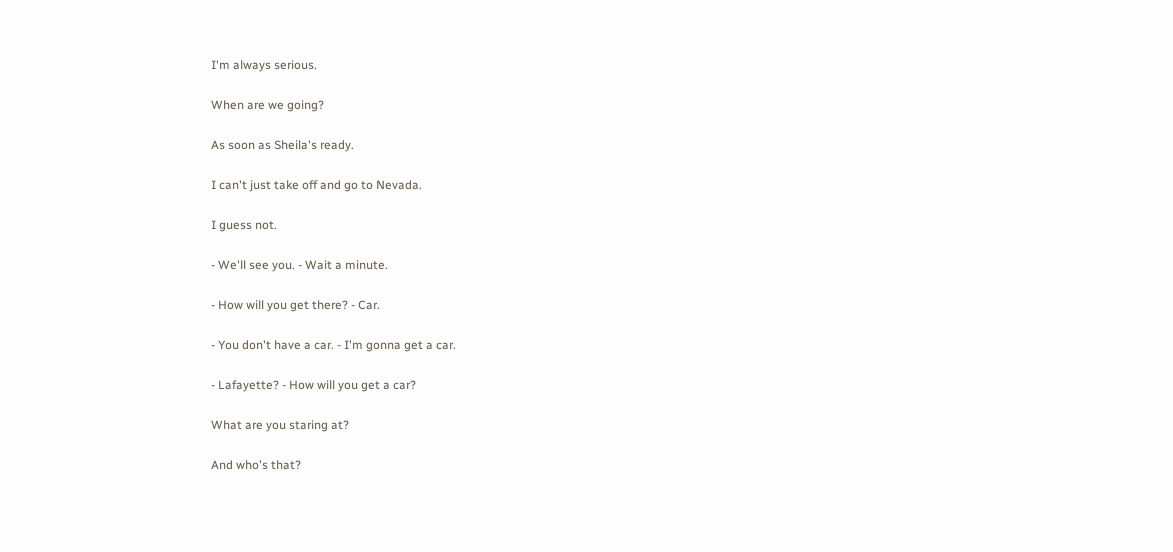I'm always serious.

When are we going?

As soon as Sheila's ready.

I can't just take off and go to Nevada.

I guess not.

- We'll see you. - Wait a minute.

- How will you get there? - Car.

- You don't have a car. - I'm gonna get a car.

- Lafayette? - How will you get a car?

What are you staring at?

And who's that?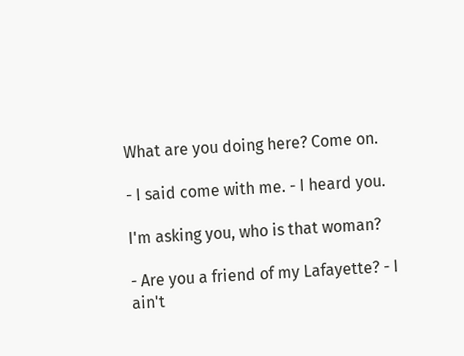What are you doing here? Come on.

- I said come with me. - I heard you.

I'm asking you, who is that woman?

- Are you a friend of my Lafayette? - I ain't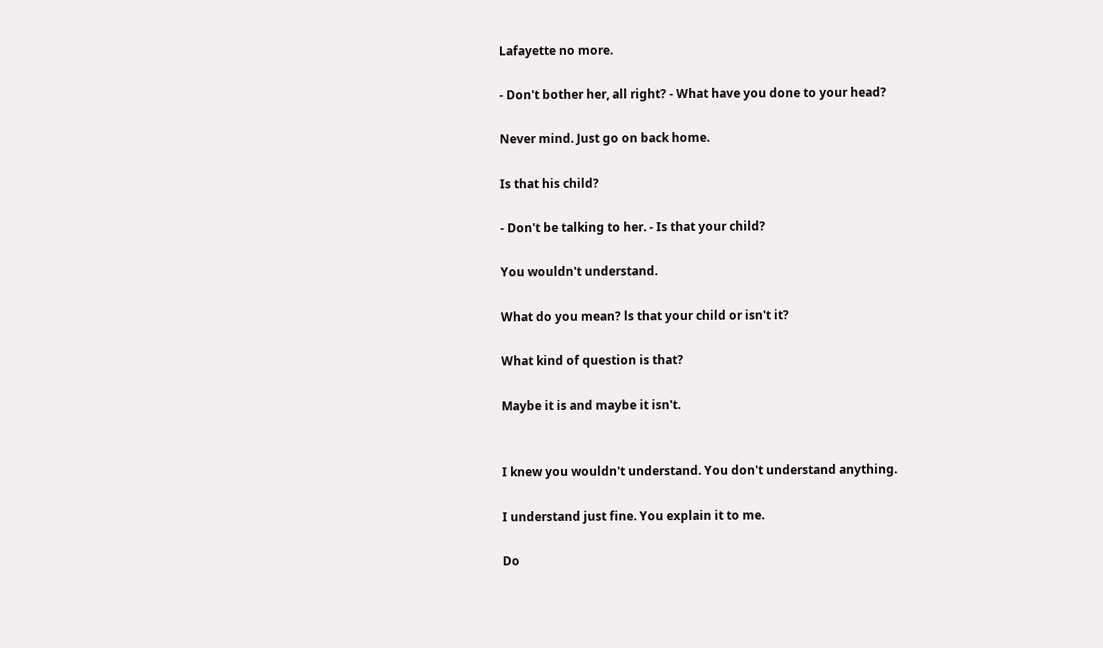Lafayette no more.

- Don't bother her, all right? - What have you done to your head?

Never mind. Just go on back home.

Is that his child?

- Don't be talking to her. - Is that your child?

You wouldn't understand.

What do you mean? ls that your child or isn't it?

What kind of question is that?

Maybe it is and maybe it isn't.


I knew you wouldn't understand. You don't understand anything.

I understand just fine. You explain it to me.

Do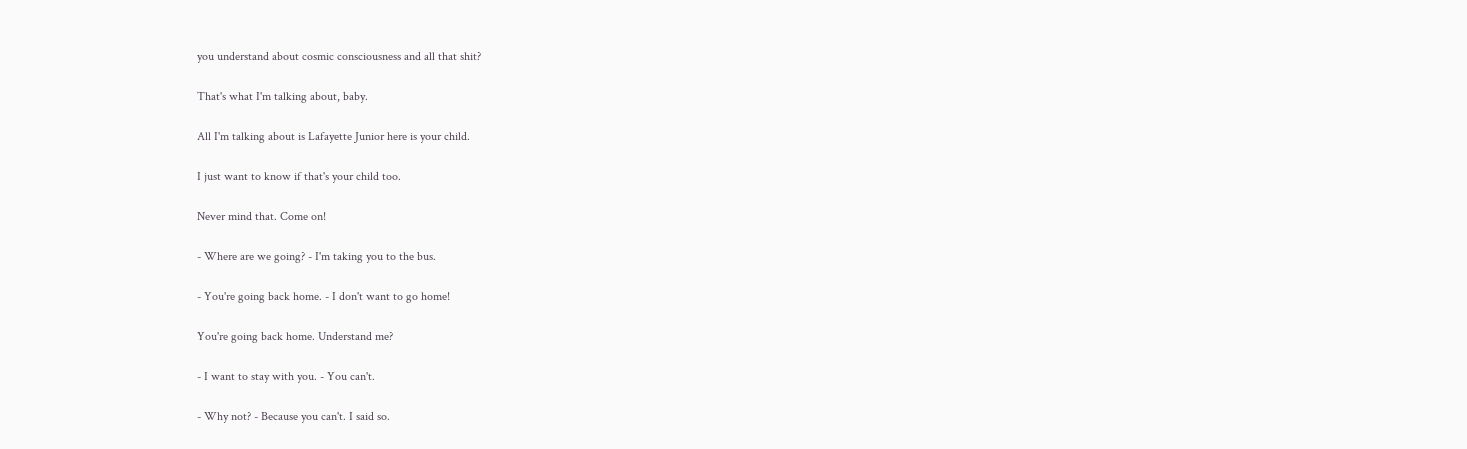you understand about cosmic consciousness and all that shit?

That's what I'm talking about, baby.

All I'm talking about is Lafayette Junior here is your child.

I just want to know if that's your child too.

Never mind that. Come on!

- Where are we going? - I'm taking you to the bus.

- You're going back home. - I don't want to go home!

You're going back home. Understand me?

- I want to stay with you. - You can't.

- Why not? - Because you can't. I said so.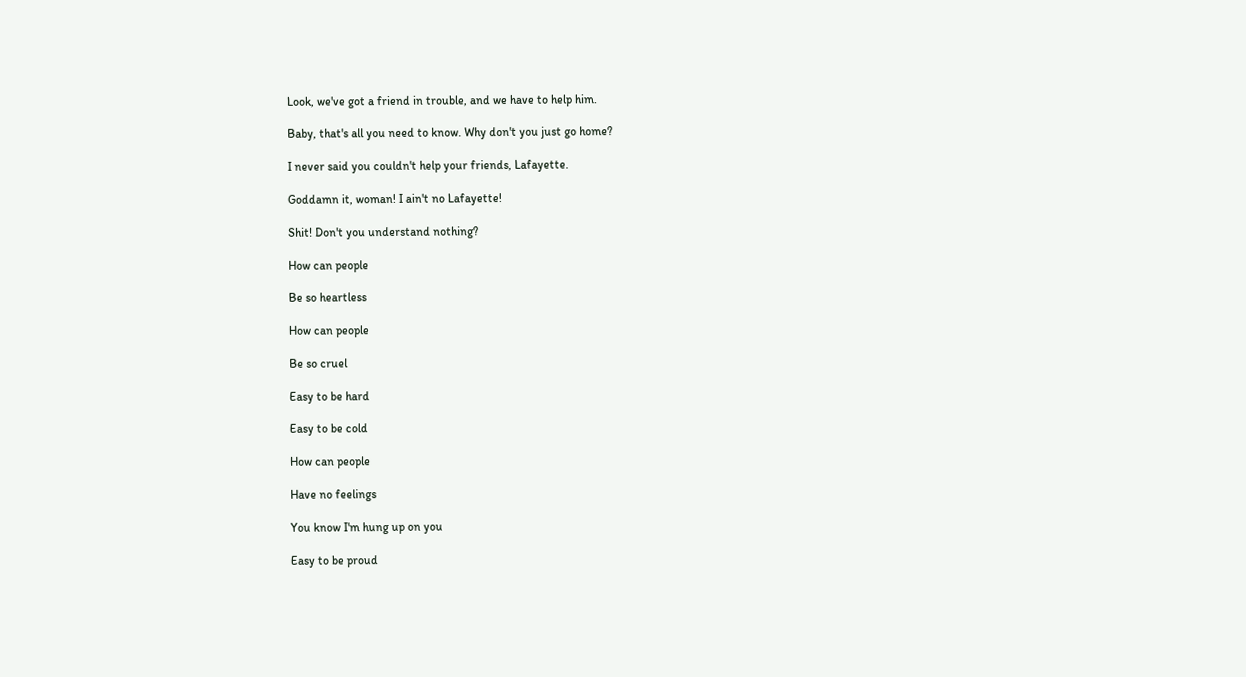Look, we've got a friend in trouble, and we have to help him.

Baby, that's all you need to know. Why don't you just go home?

I never said you couldn't help your friends, Lafayette.

Goddamn it, woman! I ain't no Lafayette!

Shit! Don't you understand nothing?

How can people

Be so heartless

How can people

Be so cruel

Easy to be hard

Easy to be cold

How can people

Have no feelings

You know I'm hung up on you

Easy to be proud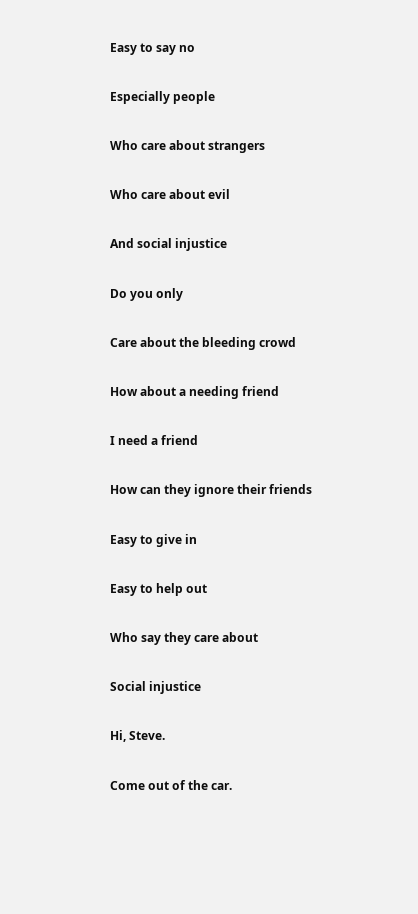Easy to say no

Especially people

Who care about strangers

Who care about evil

And social injustice

Do you only

Care about the bleeding crowd

How about a needing friend

I need a friend

How can they ignore their friends

Easy to give in

Easy to help out

Who say they care about

Social injustice

Hi, Steve.

Come out of the car.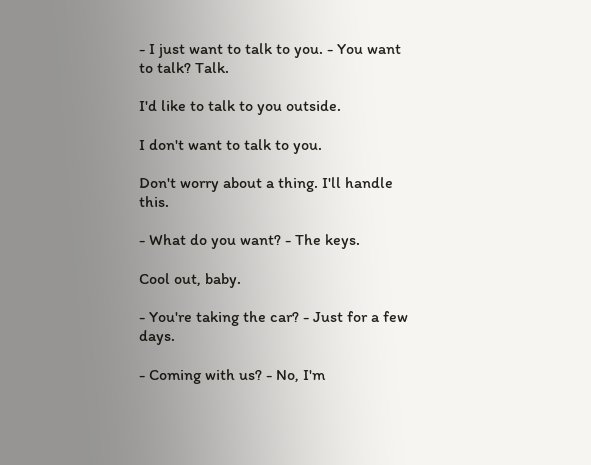- I just want to talk to you. - You want to talk? Talk.

I'd like to talk to you outside.

I don't want to talk to you.

Don't worry about a thing. I'll handle this.

- What do you want? - The keys.

Cool out, baby.

- You're taking the car? - Just for a few days.

- Coming with us? - No, I'm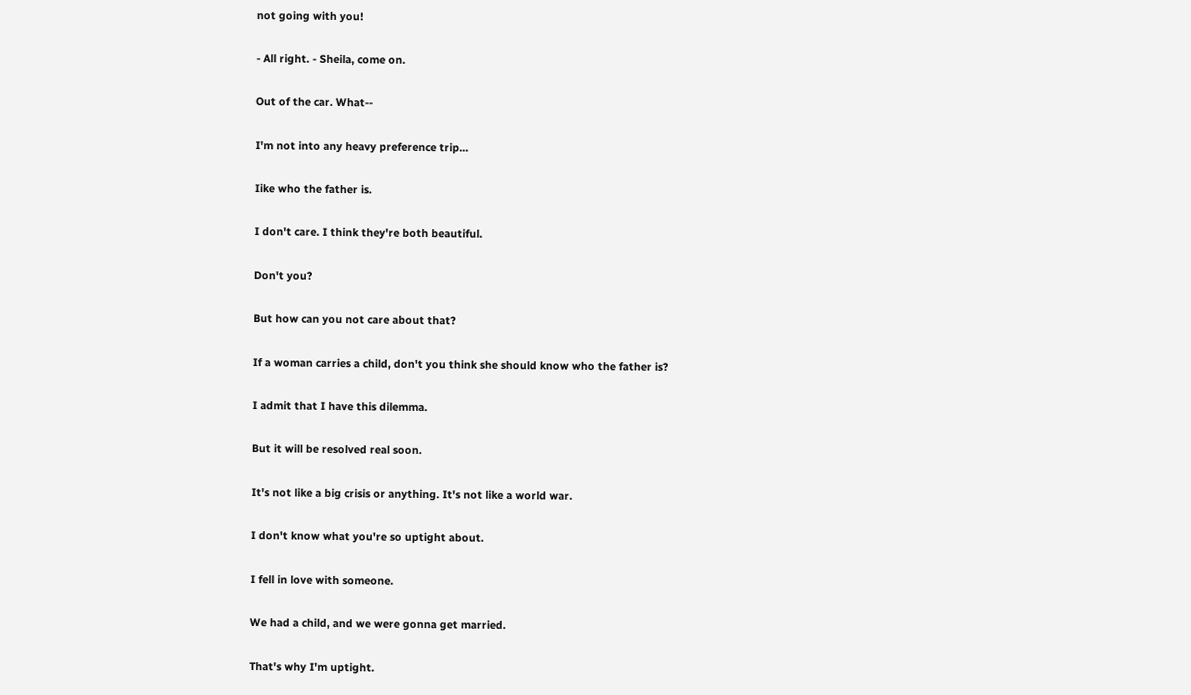not going with you!

- All right. - Sheila, come on.

Out of the car. What--

I'm not into any heavy preference trip...

Iike who the father is.

I don't care. I think they're both beautiful.

Don't you?

But how can you not care about that?

If a woman carries a child, don't you think she should know who the father is?

I admit that I have this dilemma.

But it will be resolved real soon.

It's not like a big crisis or anything. It's not like a world war.

I don't know what you're so uptight about.

I fell in love with someone.

We had a child, and we were gonna get married.

That's why I'm uptight.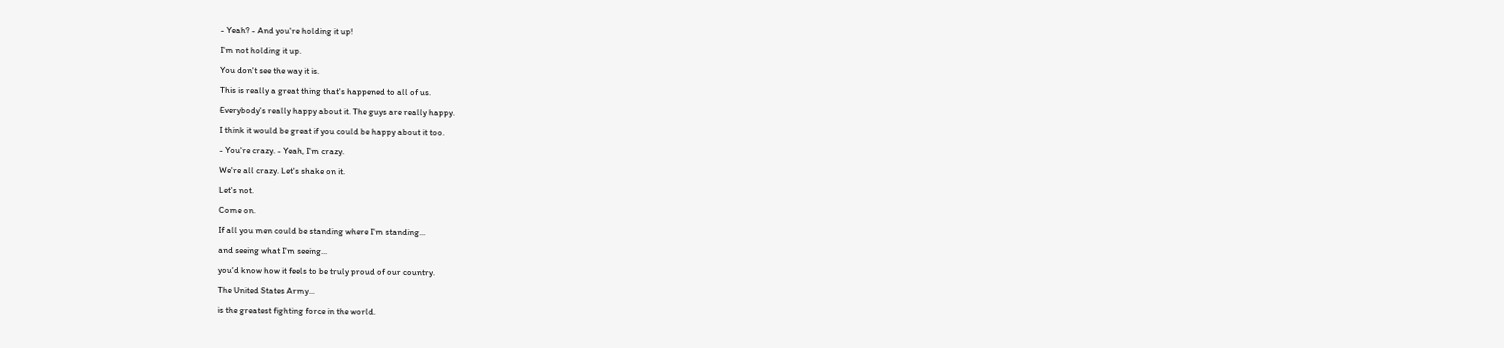- Yeah? - And you're holding it up!

I'm not holding it up.

You don't see the way it is.

This is really a great thing that's happened to all of us.

Everybody's really happy about it. The guys are really happy.

I think it would be great if you could be happy about it too.

- You're crazy. - Yeah, I'm crazy.

We're all crazy. Let's shake on it.

Let's not.

Come on.

If all you men could be standing where I'm standing...

and seeing what I'm seeing...

you'd know how it feels to be truly proud of our country.

The United States Army...

is the greatest fighting force in the world.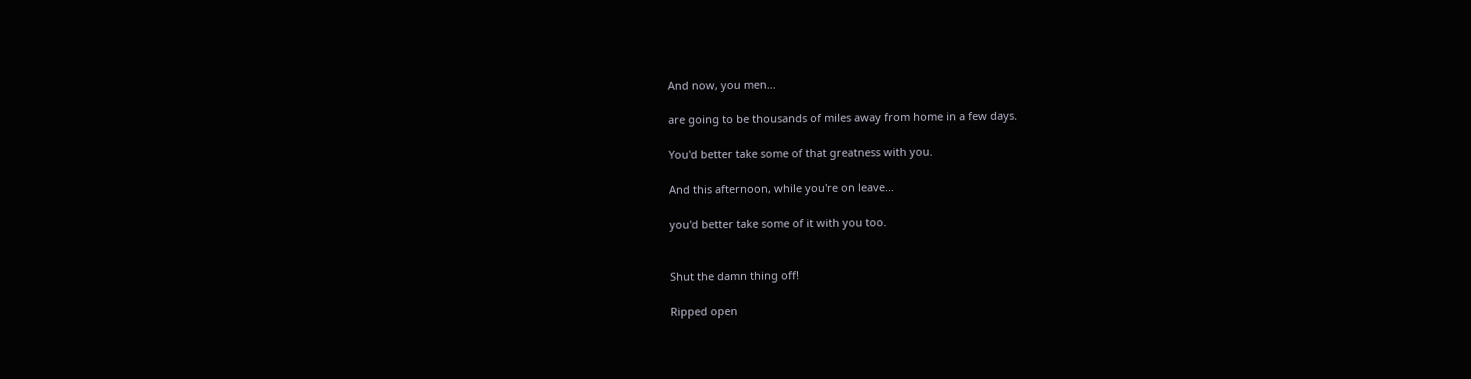And now, you men...

are going to be thousands of miles away from home in a few days.

You'd better take some of that greatness with you.

And this afternoon, while you're on leave...

you'd better take some of it with you too.


Shut the damn thing off!

Ripped open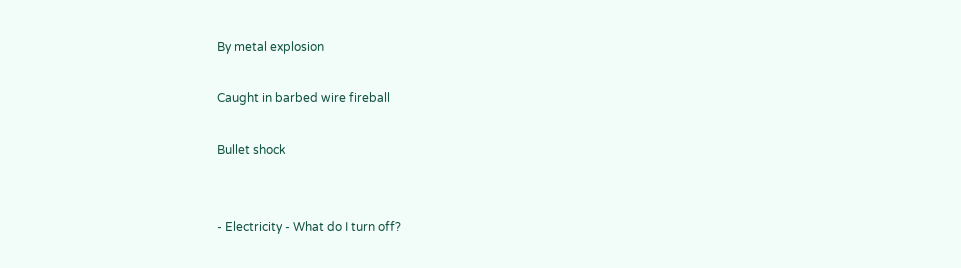By metal explosion

Caught in barbed wire fireball

Bullet shock


- Electricity - What do I turn off?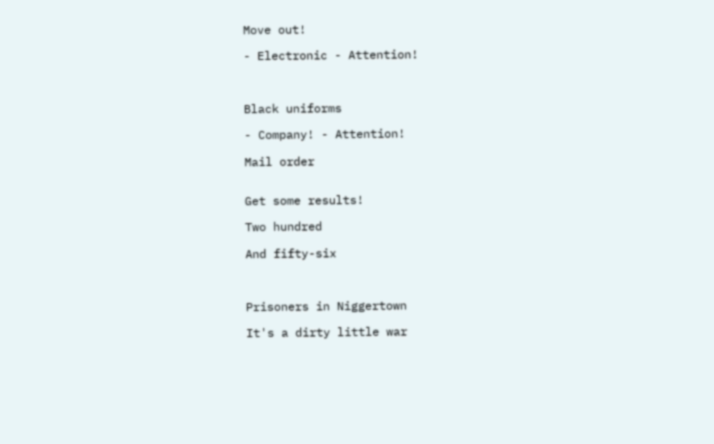Move out!

- Electronic - Attention!



Black uniforms

- Company! - Attention!

Mail order


Get some results!

Two hundred

And fifty-six



Prisoners in Niggertown

It's a dirty little war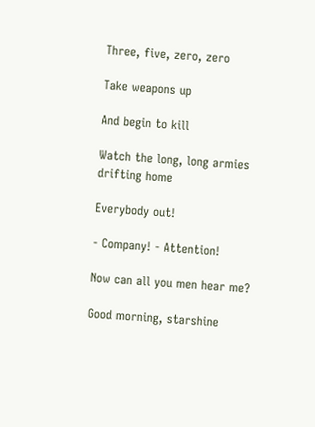Three, five, zero, zero

Take weapons up

And begin to kill

Watch the long, long armies drifting home

Everybody out!

- Company! - Attention!

Now can all you men hear me?

Good morning, starshine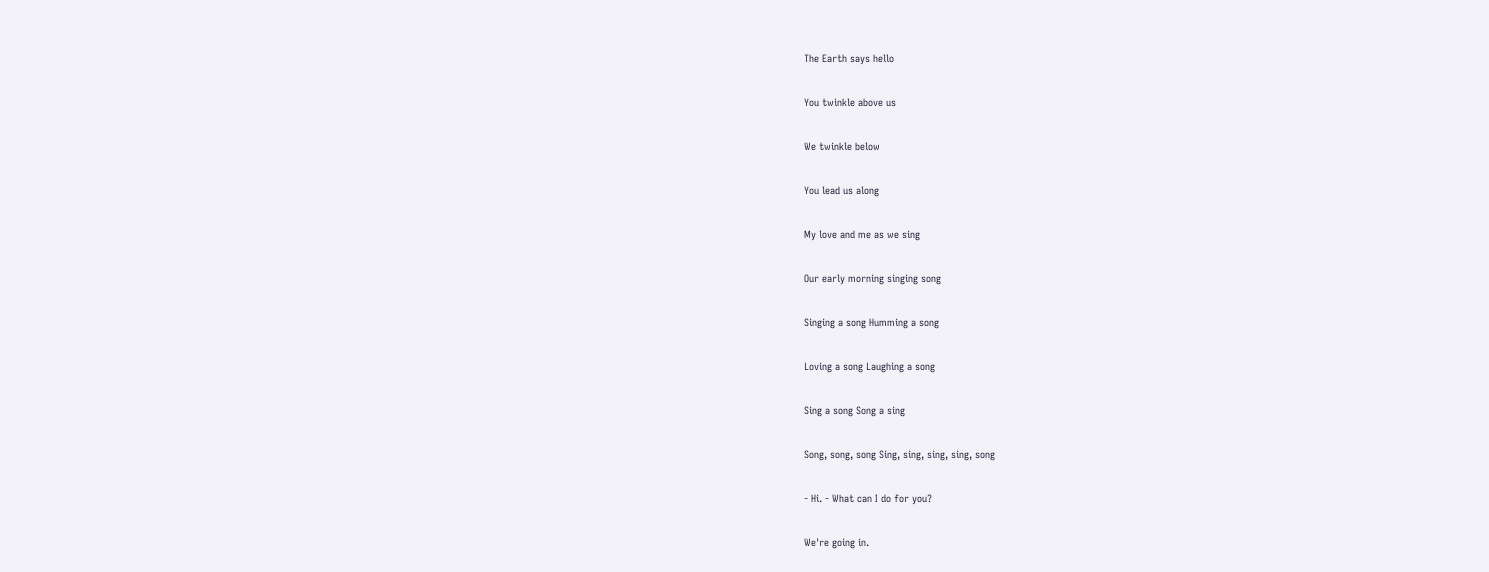The Earth says hello

You twinkle above us

We twinkle below

You lead us along

My love and me as we sing

Our early morning singing song

Singing a song Humming a song

Loving a song Laughing a song

Sing a song Song a sing

Song, song, song Sing, sing, sing, sing, song

- Hi. - What can I do for you?

We're going in.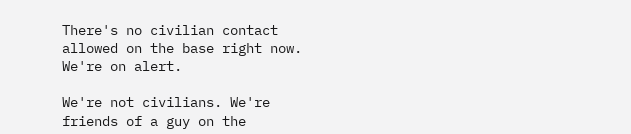There's no civilian contact allowed on the base right now. We're on alert.

We're not civilians. We're friends of a guy on the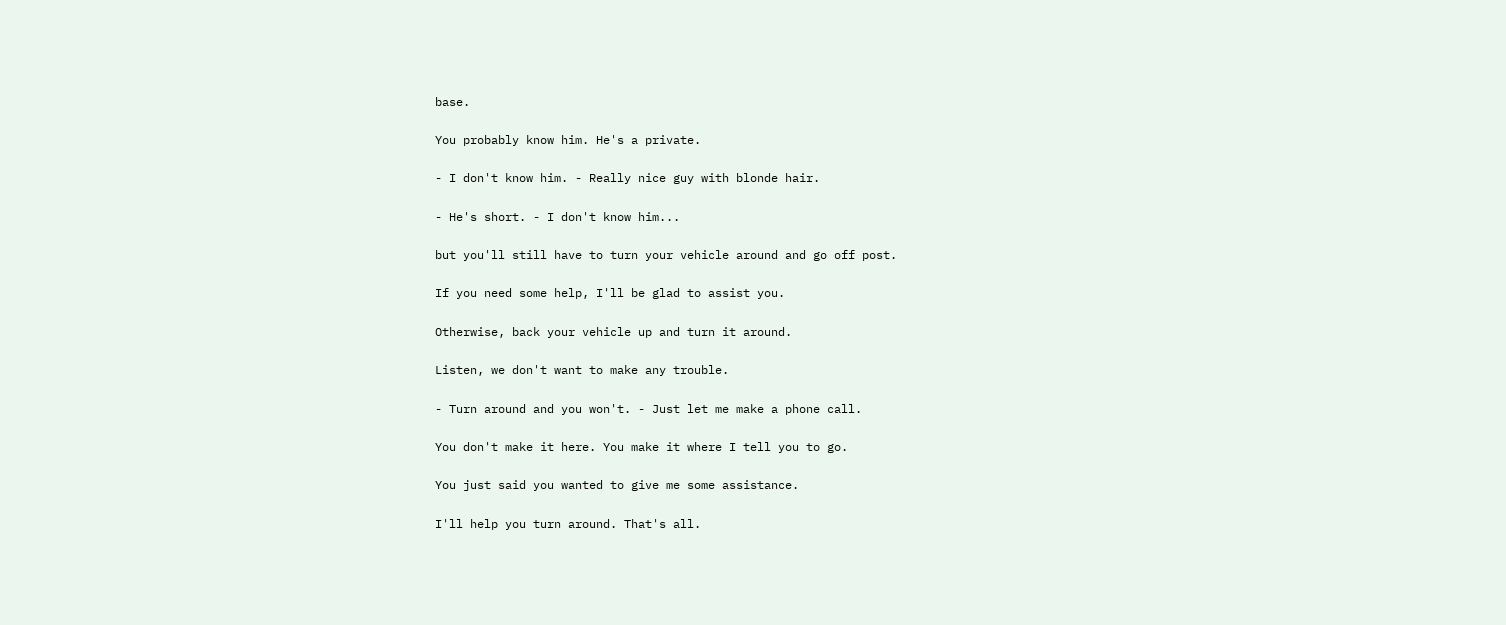base.

You probably know him. He's a private.

- I don't know him. - Really nice guy with blonde hair.

- He's short. - I don't know him...

but you'll still have to turn your vehicle around and go off post.

If you need some help, I'll be glad to assist you.

Otherwise, back your vehicle up and turn it around.

Listen, we don't want to make any trouble.

- Turn around and you won't. - Just let me make a phone call.

You don't make it here. You make it where I tell you to go.

You just said you wanted to give me some assistance.

I'll help you turn around. That's all.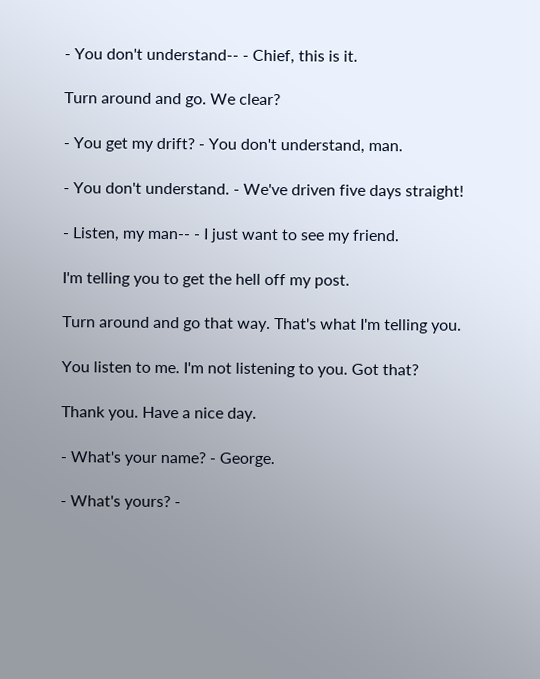- You don't understand-- - Chief, this is it.

Turn around and go. We clear?

- You get my drift? - You don't understand, man.

- You don't understand. - We've driven five days straight!

- Listen, my man-- - I just want to see my friend.

I'm telling you to get the hell off my post.

Turn around and go that way. That's what I'm telling you.

You listen to me. I'm not listening to you. Got that?

Thank you. Have a nice day.

- What's your name? - George.

- What's yours? -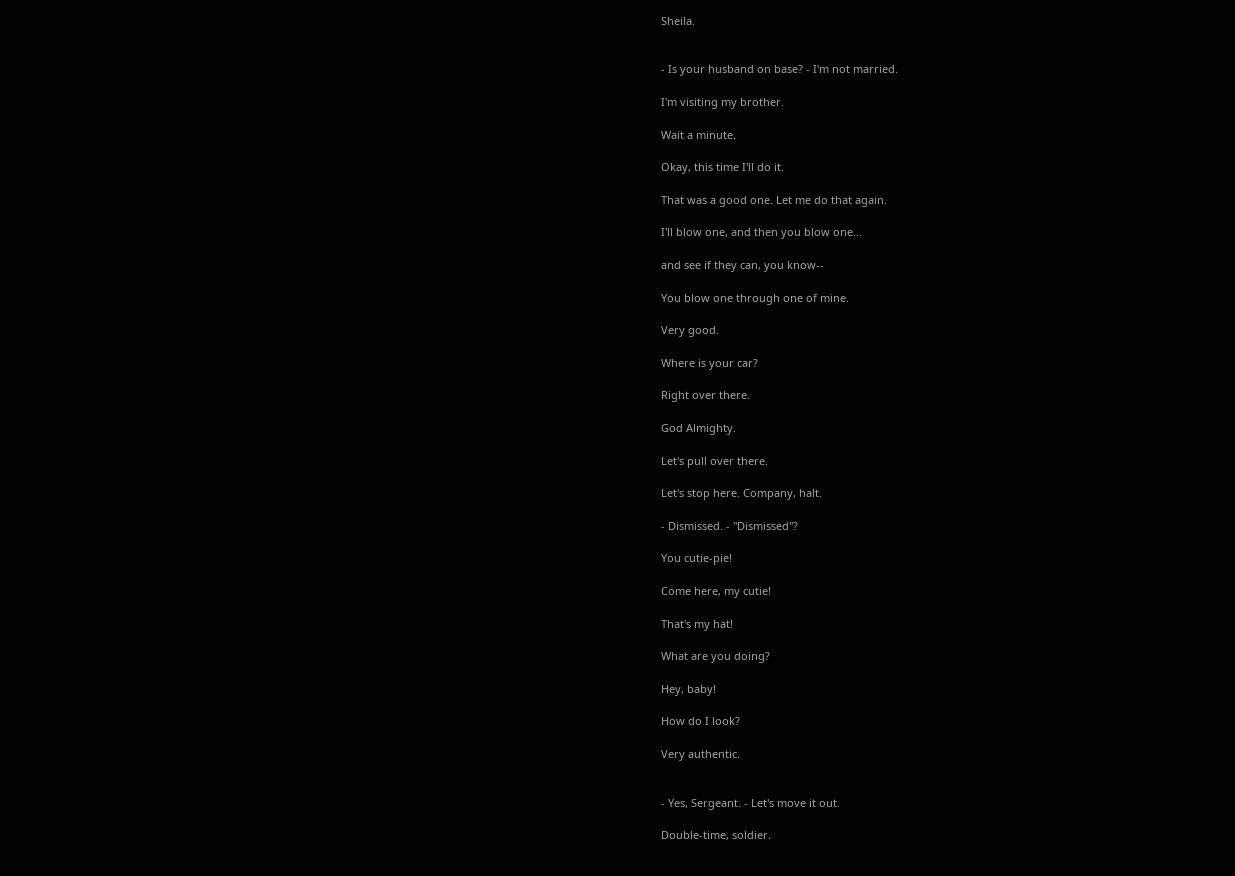Sheila.


- Is your husband on base? - I'm not married.

I'm visiting my brother.

Wait a minute.

Okay, this time I'll do it.

That was a good one. Let me do that again.

I'll blow one, and then you blow one...

and see if they can, you know--

You blow one through one of mine.

Very good.

Where is your car?

Right over there.

God Almighty.

Let's pull over there.

Let's stop here. Company, halt.

- Dismissed. - "Dismissed"?

You cutie-pie!

Come here, my cutie!

That's my hat!

What are you doing?

Hey, baby!

How do I look?

Very authentic.


- Yes, Sergeant. - Let's move it out.

Double-time, soldier.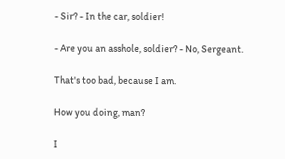- Sir? - In the car, soldier!

- Are you an asshole, soldier? - No, Sergeant.

That's too bad, because I am.

How you doing, man?

I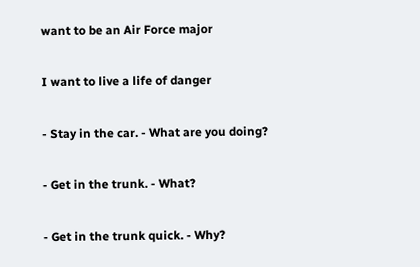want to be an Air Force major

I want to live a life of danger

- Stay in the car. - What are you doing?

- Get in the trunk. - What?

- Get in the trunk quick. - Why?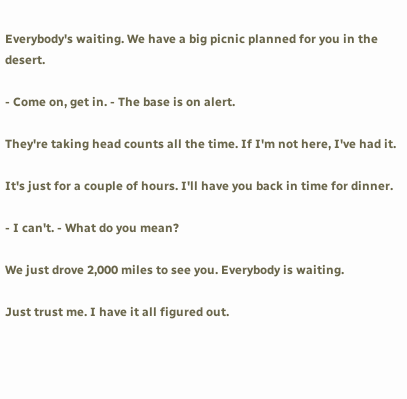Everybody's waiting. We have a big picnic planned for you in the desert.

- Come on, get in. - The base is on alert.

They're taking head counts all the time. If I'm not here, I've had it.

It's just for a couple of hours. I'll have you back in time for dinner.

- I can't. - What do you mean?

We just drove 2,000 miles to see you. Everybody is waiting.

Just trust me. I have it all figured out.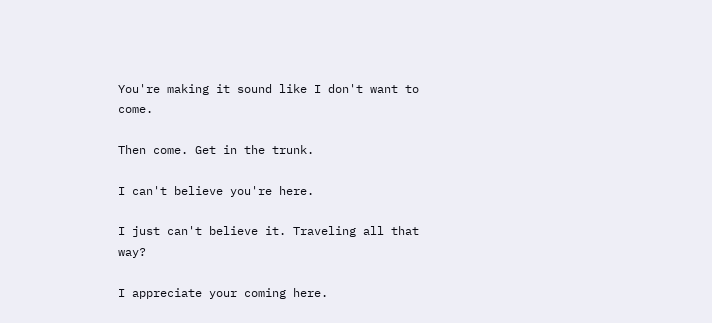You're making it sound like I don't want to come.

Then come. Get in the trunk.

I can't believe you're here.

I just can't believe it. Traveling all that way?

I appreciate your coming here.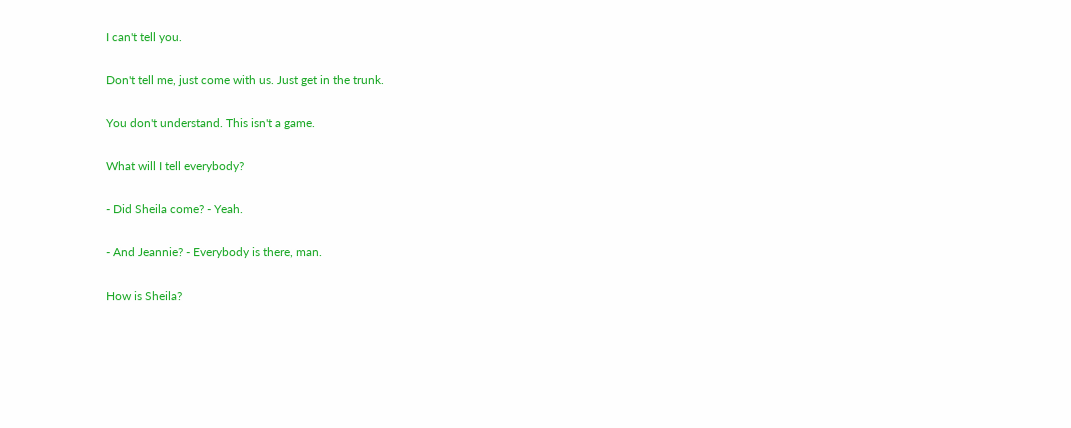I can't tell you.

Don't tell me, just come with us. Just get in the trunk.

You don't understand. This isn't a game.

What will I tell everybody?

- Did Sheila come? - Yeah.

- And Jeannie? - Everybody is there, man.

How is Sheila?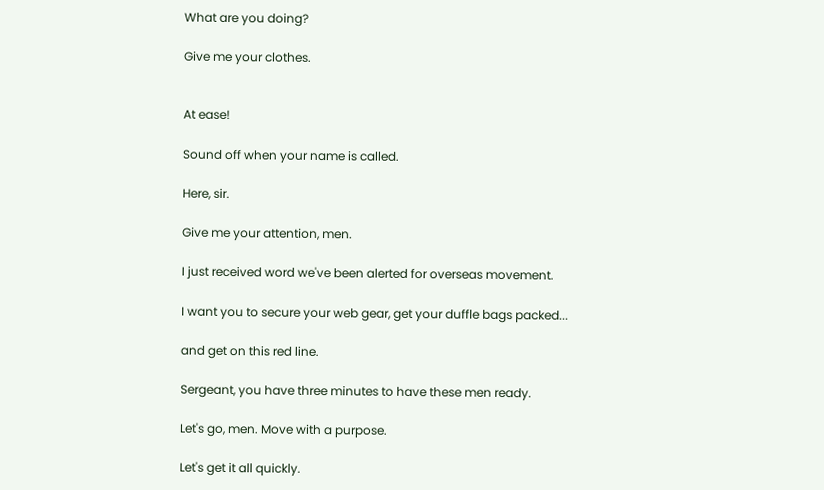What are you doing?

Give me your clothes.


At ease!

Sound off when your name is called.

Here, sir.

Give me your attention, men.

I just received word we've been alerted for overseas movement.

I want you to secure your web gear, get your duffle bags packed...

and get on this red line.

Sergeant, you have three minutes to have these men ready.

Let's go, men. Move with a purpose.

Let's get it all quickly.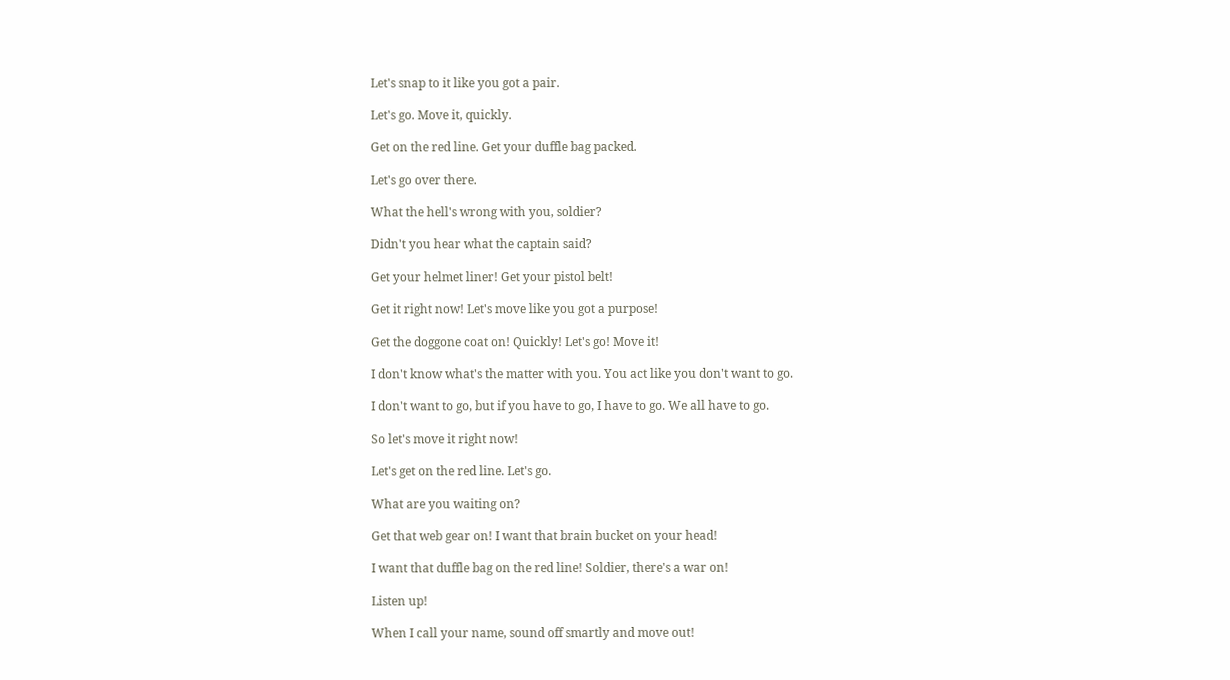Let's snap to it like you got a pair.

Let's go. Move it, quickly.

Get on the red line. Get your duffle bag packed.

Let's go over there.

What the hell's wrong with you, soldier?

Didn't you hear what the captain said?

Get your helmet liner! Get your pistol belt!

Get it right now! Let's move like you got a purpose!

Get the doggone coat on! Quickly! Let's go! Move it!

I don't know what's the matter with you. You act like you don't want to go.

I don't want to go, but if you have to go, I have to go. We all have to go.

So let's move it right now!

Let's get on the red line. Let's go.

What are you waiting on?

Get that web gear on! I want that brain bucket on your head!

I want that duffle bag on the red line! Soldier, there's a war on!

Listen up!

When I call your name, sound off smartly and move out!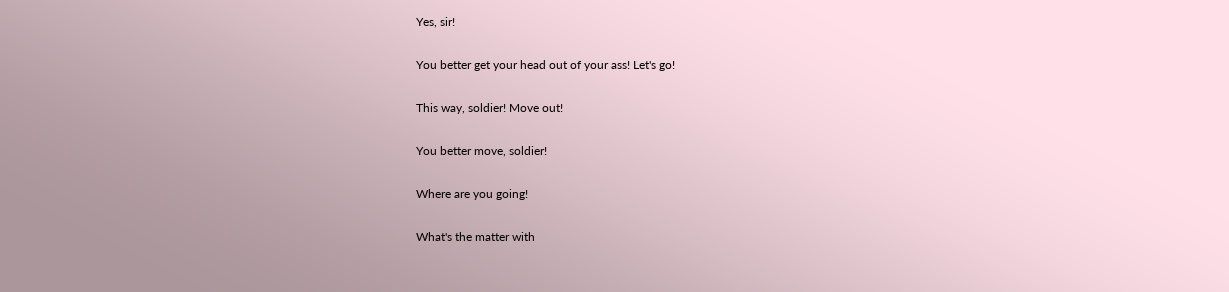Yes, sir!

You better get your head out of your ass! Let's go!

This way, soldier! Move out!

You better move, soldier!

Where are you going!

What's the matter with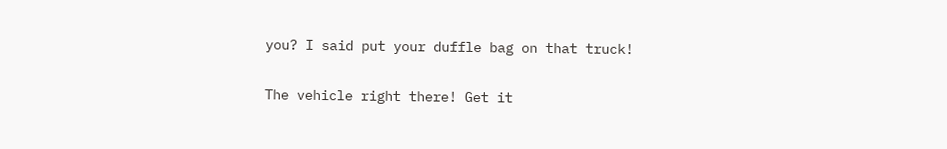you? I said put your duffle bag on that truck!

The vehicle right there! Get it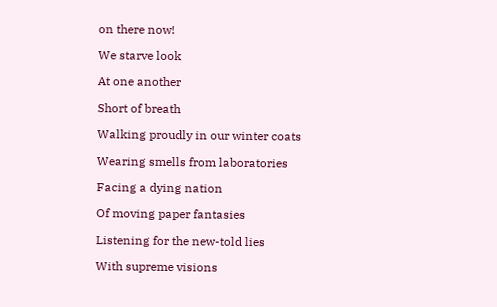on there now!

We starve look

At one another

Short of breath

Walking proudly in our winter coats

Wearing smells from laboratories

Facing a dying nation

Of moving paper fantasies

Listening for the new-told lies

With supreme visions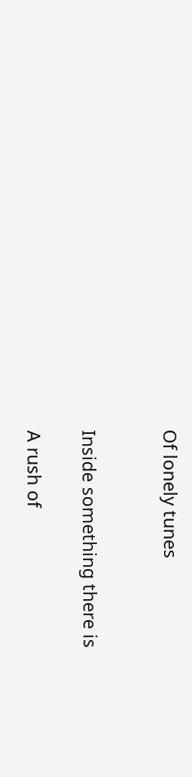Of lonely tunes


Inside something there is

A rush of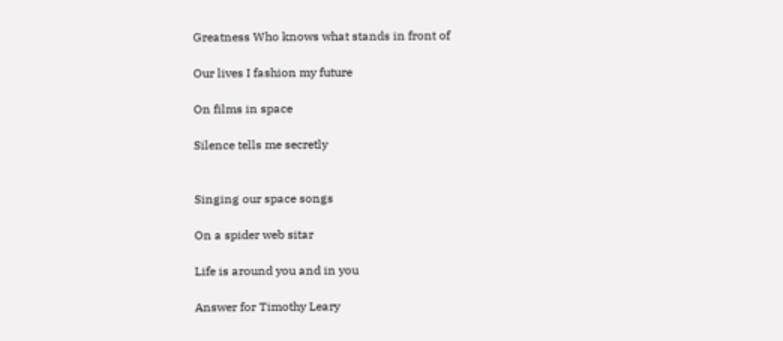Greatness Who knows what stands in front of

Our lives I fashion my future

On films in space

Silence tells me secretly


Singing our space songs

On a spider web sitar

Life is around you and in you

Answer for Timothy Leary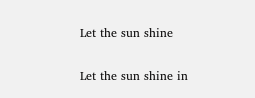Let the sun shine

Let the sun shine in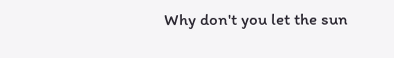Why don't you let the sun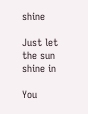shine

Just let the sun shine in

You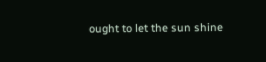ought to let the sun shine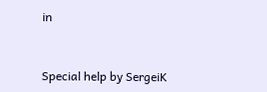in


Special help by SergeiK